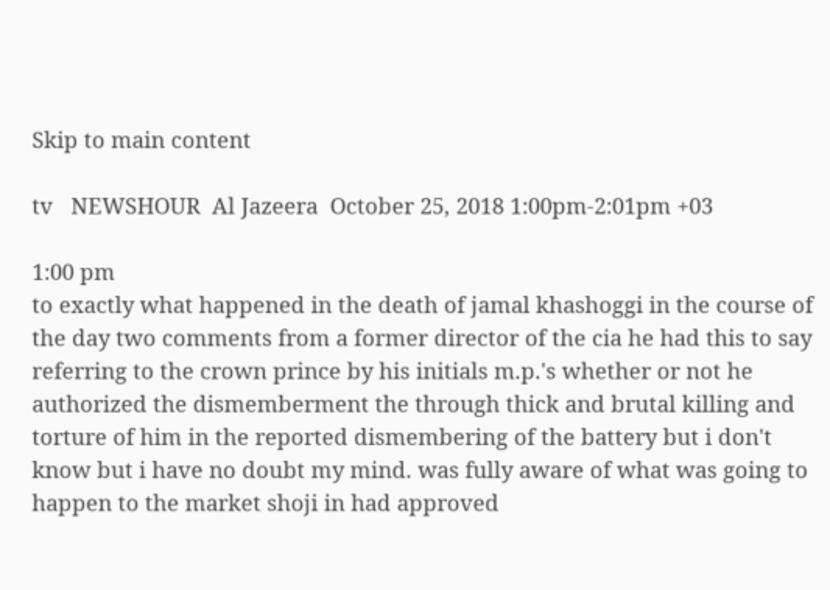Skip to main content

tv   NEWSHOUR  Al Jazeera  October 25, 2018 1:00pm-2:01pm +03

1:00 pm
to exactly what happened in the death of jamal khashoggi in the course of the day two comments from a former director of the cia he had this to say referring to the crown prince by his initials m.p.'s whether or not he authorized the dismemberment the through thick and brutal killing and torture of him in the reported dismembering of the battery but i don't know but i have no doubt my mind. was fully aware of what was going to happen to the market shoji in had approved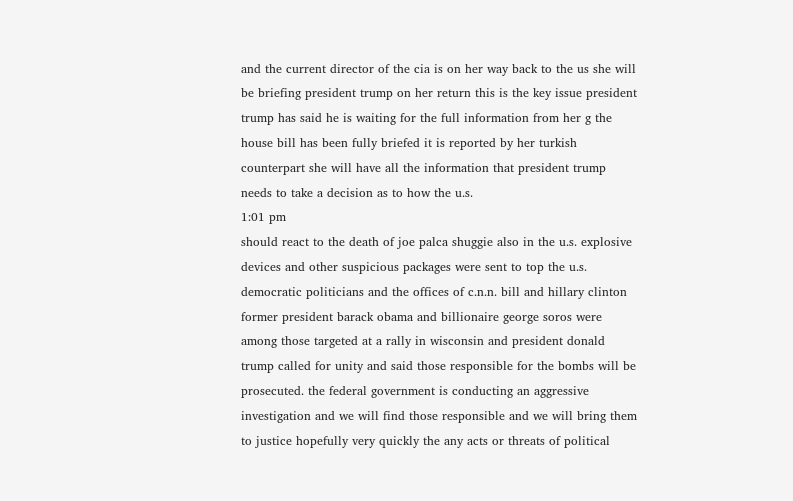and the current director of the cia is on her way back to the us she will be briefing president trump on her return this is the key issue president trump has said he is waiting for the full information from her g the house bill has been fully briefed it is reported by her turkish counterpart she will have all the information that president trump needs to take a decision as to how the u.s.
1:01 pm
should react to the death of joe palca shuggie also in the u.s. explosive devices and other suspicious packages were sent to top the u.s. democratic politicians and the offices of c.n.n. bill and hillary clinton former president barack obama and billionaire george soros were among those targeted at a rally in wisconsin and president donald trump called for unity and said those responsible for the bombs will be prosecuted. the federal government is conducting an aggressive investigation and we will find those responsible and we will bring them to justice hopefully very quickly the any acts or threats of political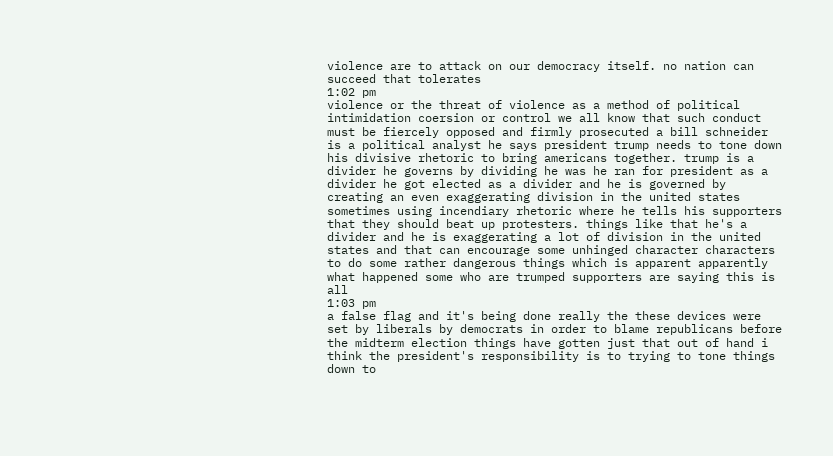violence are to attack on our democracy itself. no nation can succeed that tolerates
1:02 pm
violence or the threat of violence as a method of political intimidation coersion or control we all know that such conduct must be fiercely opposed and firmly prosecuted a bill schneider is a political analyst he says president trump needs to tone down his divisive rhetoric to bring americans together. trump is a divider he governs by dividing he was he ran for president as a divider he got elected as a divider and he is governed by creating an even exaggerating division in the united states sometimes using incendiary rhetoric where he tells his supporters that they should beat up protesters. things like that he's a divider and he is exaggerating a lot of division in the united states and that can encourage some unhinged character characters to do some rather dangerous things which is apparent apparently what happened some who are trumped supporters are saying this is all
1:03 pm
a false flag and it's being done really the these devices were set by liberals by democrats in order to blame republicans before the midterm election things have gotten just that out of hand i think the president's responsibility is to trying to tone things down to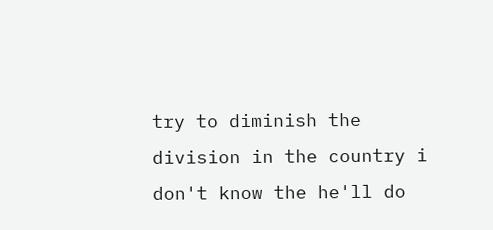try to diminish the division in the country i don't know the he'll do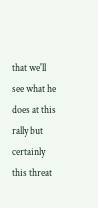that we'll see what he does at this rally but certainly this threat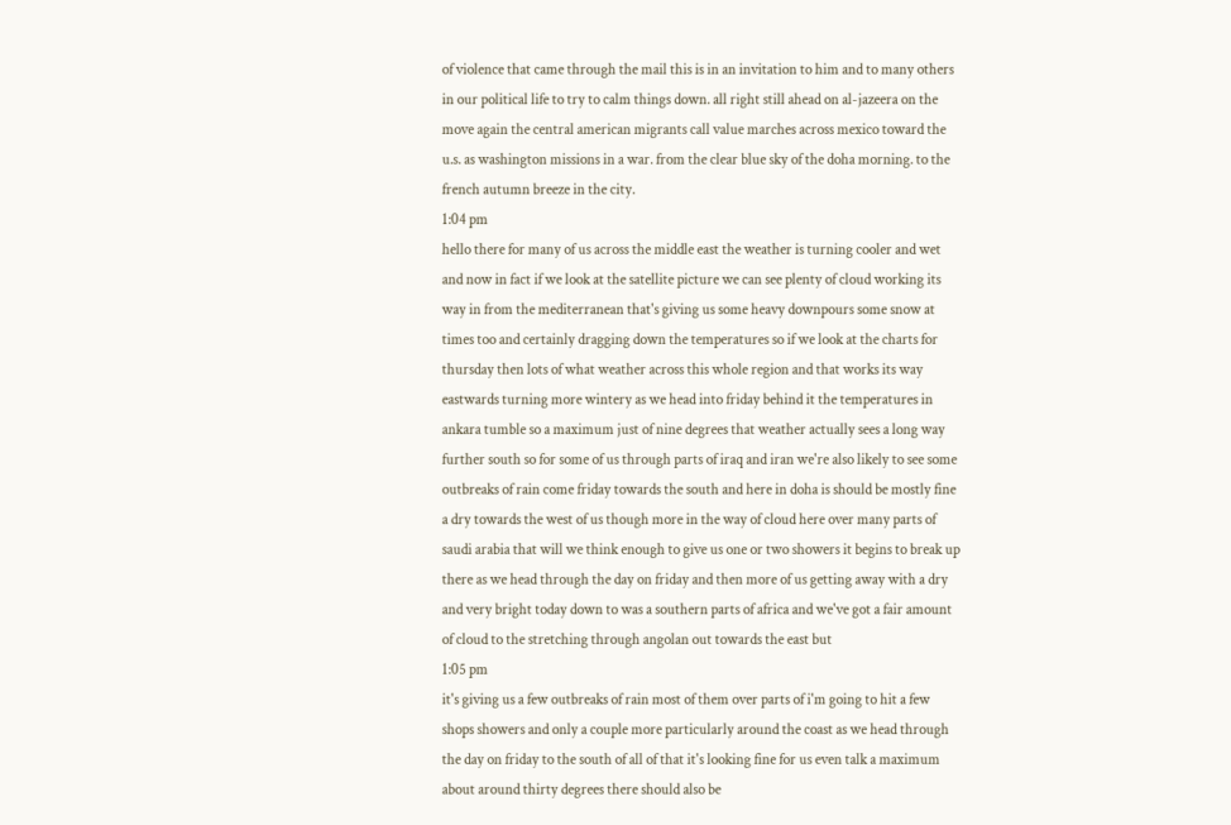of violence that came through the mail this is in an invitation to him and to many others in our political life to try to calm things down. all right still ahead on al-jazeera on the move again the central american migrants call value marches across mexico toward the u.s. as washington missions in a war. from the clear blue sky of the doha morning. to the french autumn breeze in the city.
1:04 pm
hello there for many of us across the middle east the weather is turning cooler and wet and now in fact if we look at the satellite picture we can see plenty of cloud working its way in from the mediterranean that's giving us some heavy downpours some snow at times too and certainly dragging down the temperatures so if we look at the charts for thursday then lots of what weather across this whole region and that works its way eastwards turning more wintery as we head into friday behind it the temperatures in ankara tumble so a maximum just of nine degrees that weather actually sees a long way further south so for some of us through parts of iraq and iran we're also likely to see some outbreaks of rain come friday towards the south and here in doha is should be mostly fine a dry towards the west of us though more in the way of cloud here over many parts of saudi arabia that will we think enough to give us one or two showers it begins to break up there as we head through the day on friday and then more of us getting away with a dry and very bright today down to was a southern parts of africa and we've got a fair amount of cloud to the stretching through angolan out towards the east but
1:05 pm
it's giving us a few outbreaks of rain most of them over parts of i'm going to hit a few shops showers and only a couple more particularly around the coast as we head through the day on friday to the south of all of that it's looking fine for us even talk a maximum about around thirty degrees there should also be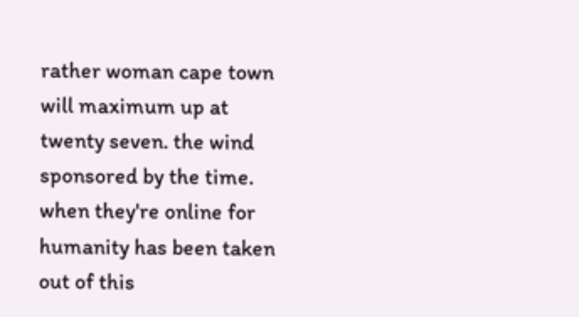rather woman cape town will maximum up at twenty seven. the wind sponsored by the time. when they're online for humanity has been taken out of this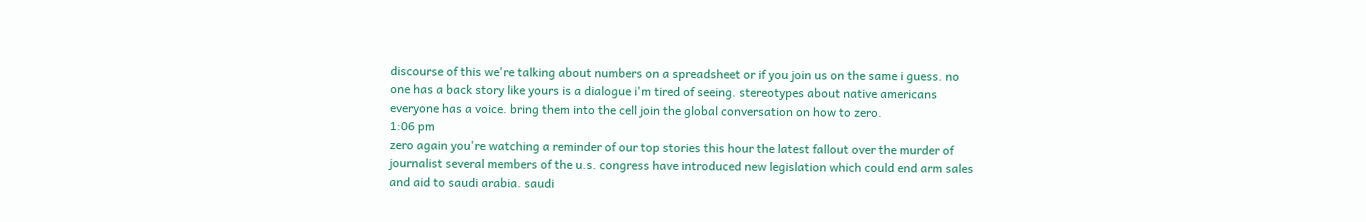discourse of this we're talking about numbers on a spreadsheet or if you join us on the same i guess. no one has a back story like yours is a dialogue i'm tired of seeing. stereotypes about native americans everyone has a voice. bring them into the cell join the global conversation on how to zero.
1:06 pm
zero again you're watching a reminder of our top stories this hour the latest fallout over the murder of journalist several members of the u.s. congress have introduced new legislation which could end arm sales and aid to saudi arabia. saudi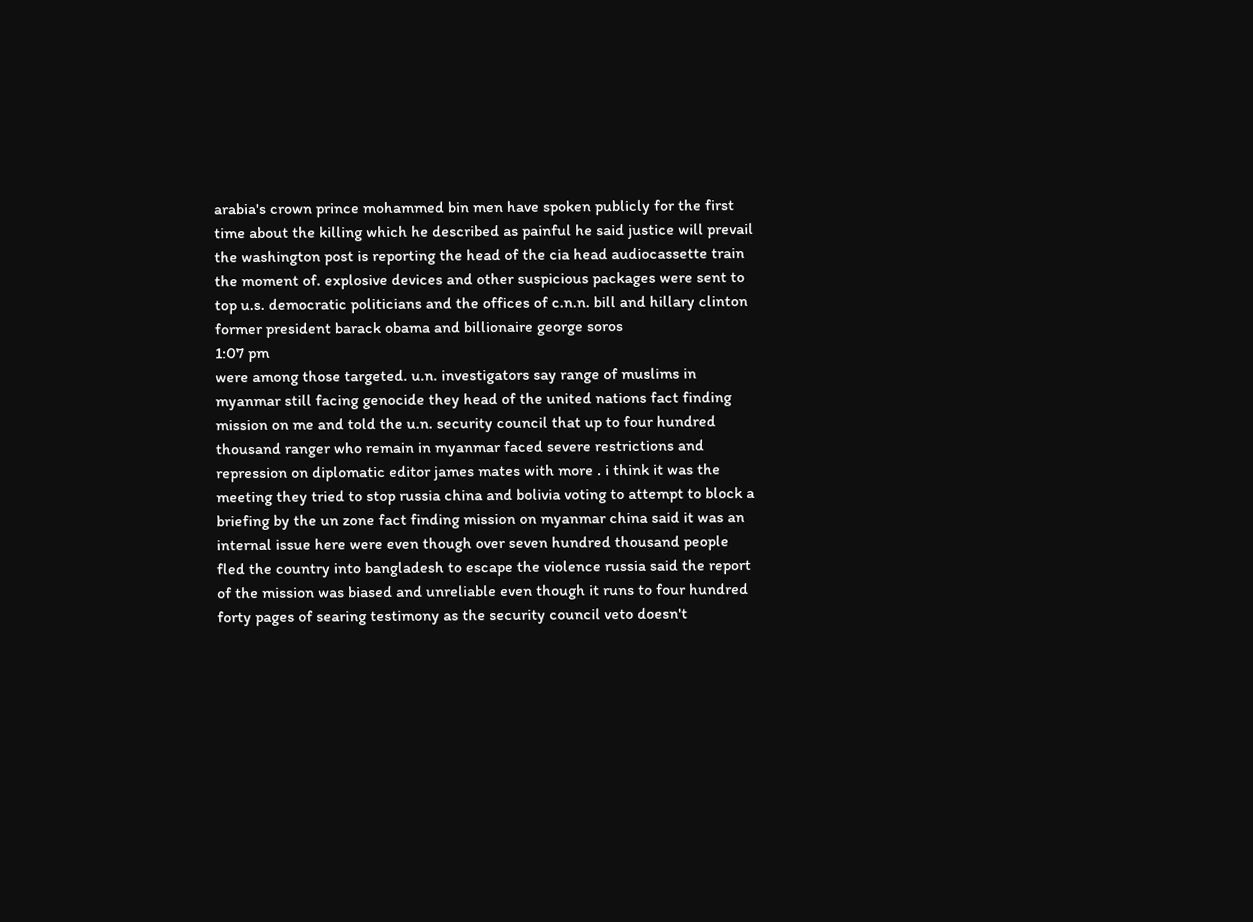arabia's crown prince mohammed bin men have spoken publicly for the first time about the killing which he described as painful he said justice will prevail the washington post is reporting the head of the cia head audiocassette train the moment of. explosive devices and other suspicious packages were sent to top u.s. democratic politicians and the offices of c.n.n. bill and hillary clinton former president barack obama and billionaire george soros
1:07 pm
were among those targeted. u.n. investigators say range of muslims in myanmar still facing genocide they head of the united nations fact finding mission on me and told the u.n. security council that up to four hundred thousand ranger who remain in myanmar faced severe restrictions and repression on diplomatic editor james mates with more . i think it was the meeting they tried to stop russia china and bolivia voting to attempt to block a briefing by the un zone fact finding mission on myanmar china said it was an internal issue here were even though over seven hundred thousand people fled the country into bangladesh to escape the violence russia said the report of the mission was biased and unreliable even though it runs to four hundred forty pages of searing testimony as the security council veto doesn't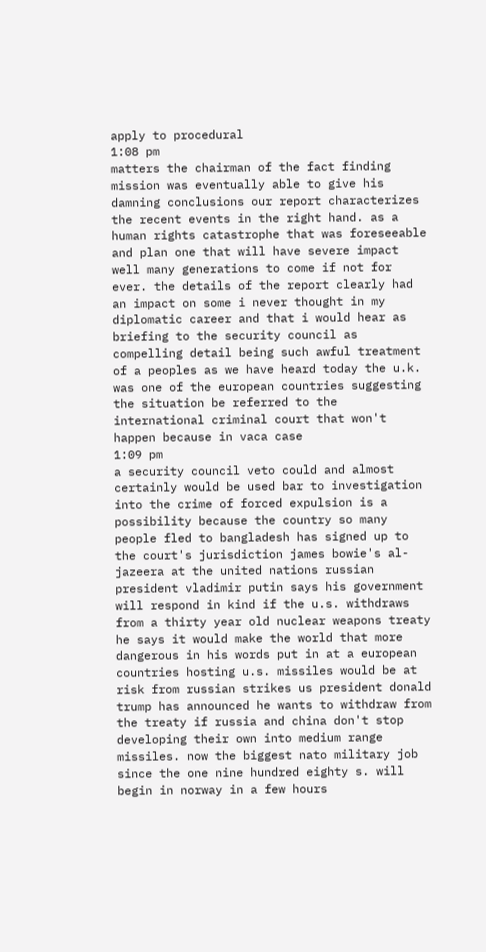apply to procedural
1:08 pm
matters the chairman of the fact finding mission was eventually able to give his damning conclusions our report characterizes the recent events in the right hand. as a human rights catastrophe that was foreseeable and plan one that will have severe impact well many generations to come if not for ever. the details of the report clearly had an impact on some i never thought in my diplomatic career and that i would hear as briefing to the security council as compelling detail being such awful treatment of a peoples as we have heard today the u.k. was one of the european countries suggesting the situation be referred to the international criminal court that won't happen because in vaca case
1:09 pm
a security council veto could and almost certainly would be used bar to investigation into the crime of forced expulsion is a possibility because the country so many people fled to bangladesh has signed up to the court's jurisdiction james bowie's al-jazeera at the united nations russian president vladimir putin says his government will respond in kind if the u.s. withdraws from a thirty year old nuclear weapons treaty he says it would make the world that more dangerous in his words put in at a european countries hosting u.s. missiles would be at risk from russian strikes us president donald trump has announced he wants to withdraw from the treaty if russia and china don't stop developing their own into medium range missiles. now the biggest nato military job since the one nine hundred eighty s. will begin in norway in a few hours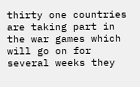thirty one countries are taking part in the war games which will go on for several weeks they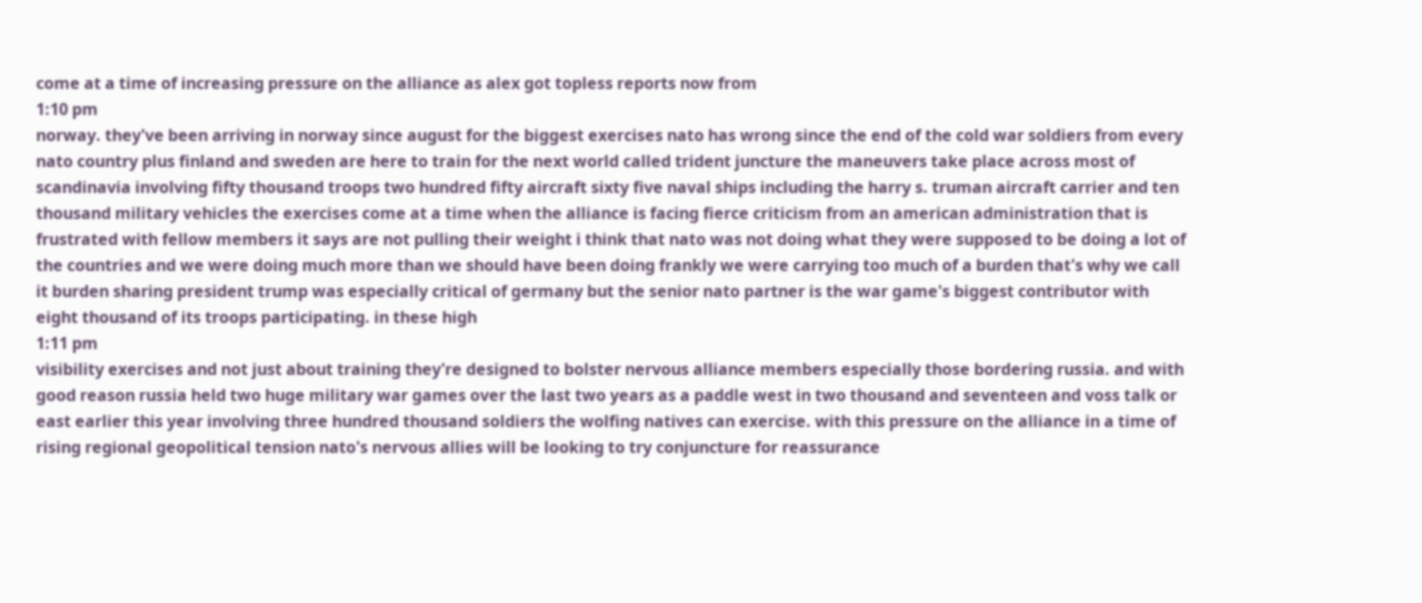come at a time of increasing pressure on the alliance as alex got topless reports now from
1:10 pm
norway. they've been arriving in norway since august for the biggest exercises nato has wrong since the end of the cold war soldiers from every nato country plus finland and sweden are here to train for the next world called trident juncture the maneuvers take place across most of scandinavia involving fifty thousand troops two hundred fifty aircraft sixty five naval ships including the harry s. truman aircraft carrier and ten thousand military vehicles the exercises come at a time when the alliance is facing fierce criticism from an american administration that is frustrated with fellow members it says are not pulling their weight i think that nato was not doing what they were supposed to be doing a lot of the countries and we were doing much more than we should have been doing frankly we were carrying too much of a burden that's why we call it burden sharing president trump was especially critical of germany but the senior nato partner is the war game's biggest contributor with eight thousand of its troops participating. in these high
1:11 pm
visibility exercises and not just about training they're designed to bolster nervous alliance members especially those bordering russia. and with good reason russia held two huge military war games over the last two years as a paddle west in two thousand and seventeen and voss talk or east earlier this year involving three hundred thousand soldiers the wolfing natives can exercise. with this pressure on the alliance in a time of rising regional geopolitical tension nato's nervous allies will be looking to try conjuncture for reassurance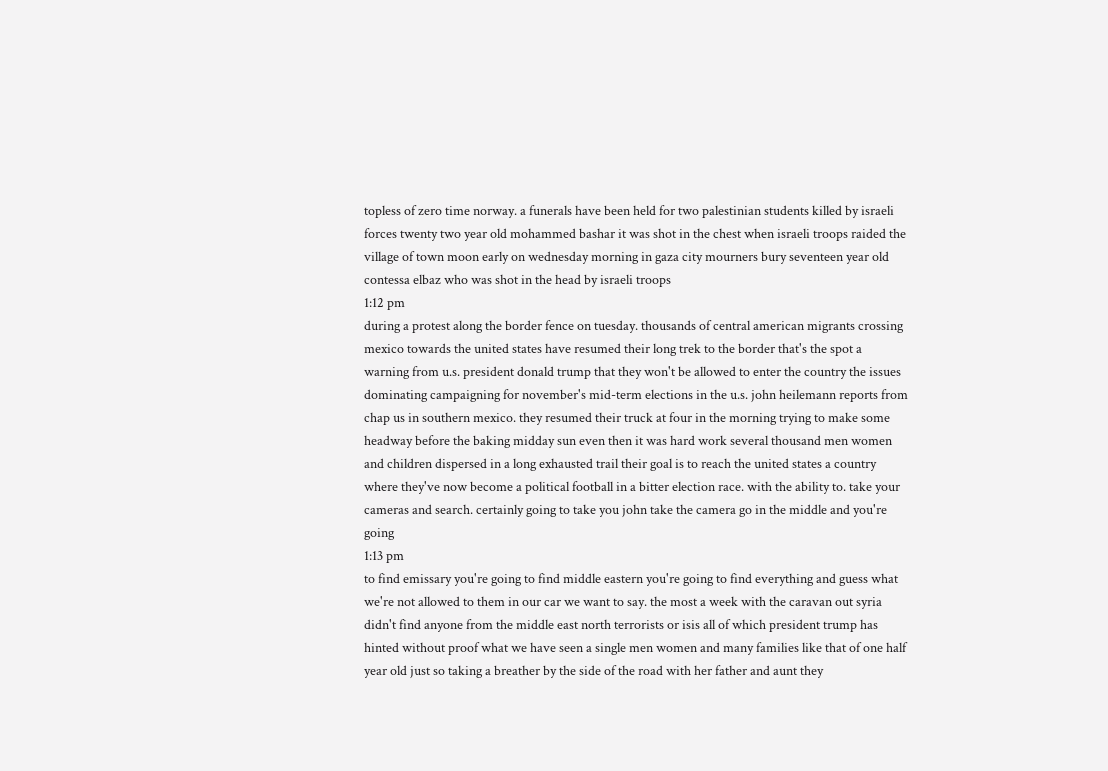topless of zero time norway. a funerals have been held for two palestinian students killed by israeli forces twenty two year old mohammed bashar it was shot in the chest when israeli troops raided the village of town moon early on wednesday morning in gaza city mourners bury seventeen year old contessa elbaz who was shot in the head by israeli troops
1:12 pm
during a protest along the border fence on tuesday. thousands of central american migrants crossing mexico towards the united states have resumed their long trek to the border that's the spot a warning from u.s. president donald trump that they won't be allowed to enter the country the issues dominating campaigning for november's mid-term elections in the u.s. john heilemann reports from chap us in southern mexico. they resumed their truck at four in the morning trying to make some headway before the baking midday sun even then it was hard work several thousand men women and children dispersed in a long exhausted trail their goal is to reach the united states a country where they've now become a political football in a bitter election race. with the ability to. take your cameras and search. certainly going to take you john take the camera go in the middle and you're going
1:13 pm
to find emissary you're going to find middle eastern you're going to find everything and guess what we're not allowed to them in our car we want to say. the most a week with the caravan out syria didn't find anyone from the middle east north terrorists or isis all of which president trump has hinted without proof what we have seen a single men women and many families like that of one half year old just so taking a breather by the side of the road with her father and aunt they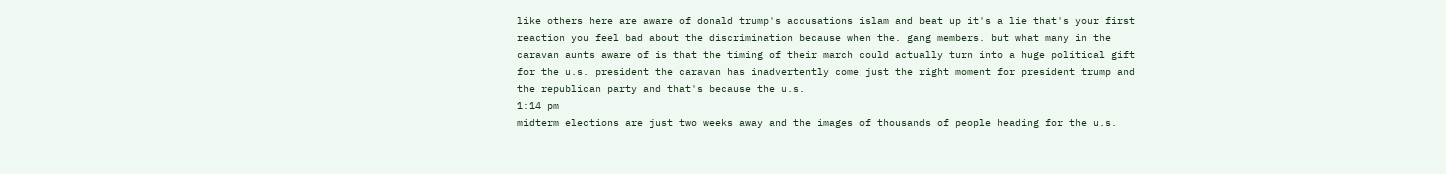like others here are aware of donald trump's accusations islam and beat up it's a lie that's your first reaction you feel bad about the discrimination because when the. gang members. but what many in the caravan aunts aware of is that the timing of their march could actually turn into a huge political gift for the u.s. president the caravan has inadvertently come just the right moment for president trump and the republican party and that's because the u.s.
1:14 pm
midterm elections are just two weeks away and the images of thousands of people heading for the u.s.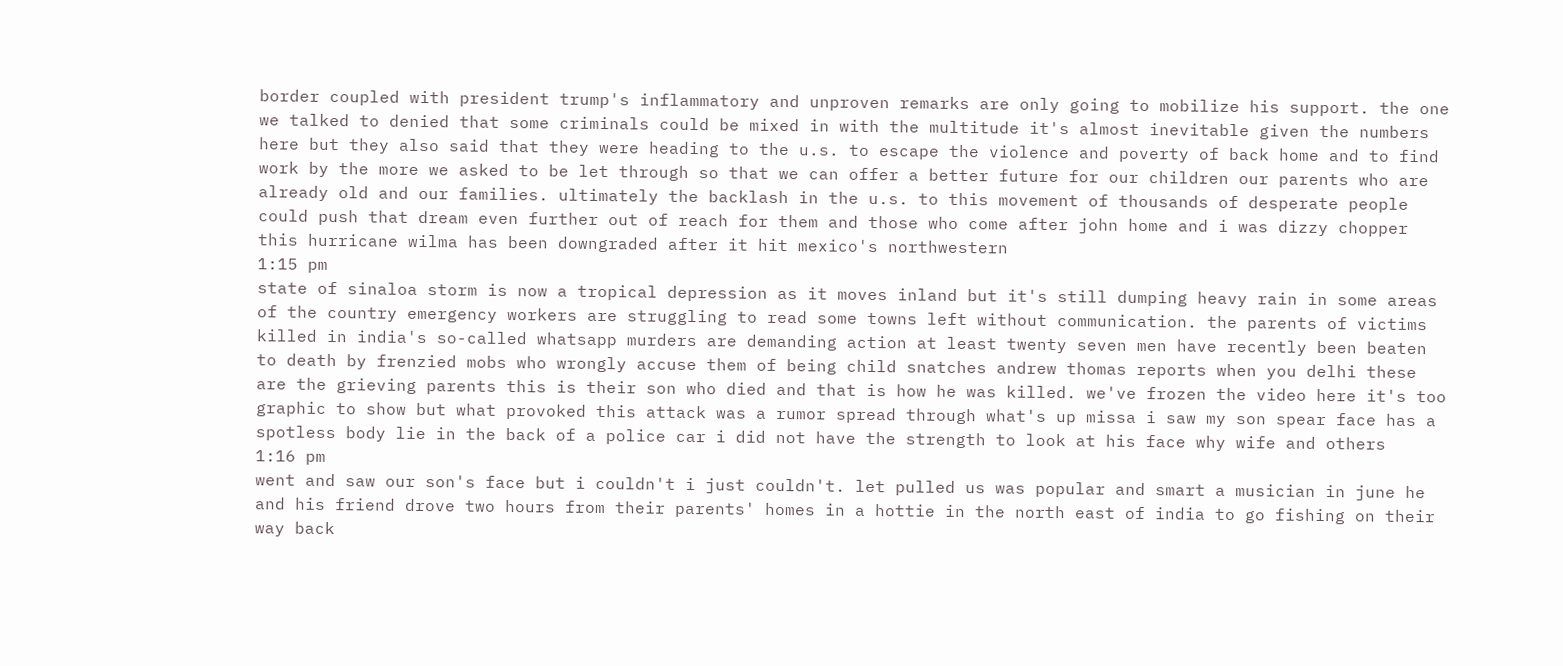border coupled with president trump's inflammatory and unproven remarks are only going to mobilize his support. the one we talked to denied that some criminals could be mixed in with the multitude it's almost inevitable given the numbers here but they also said that they were heading to the u.s. to escape the violence and poverty of back home and to find work by the more we asked to be let through so that we can offer a better future for our children our parents who are already old and our families. ultimately the backlash in the u.s. to this movement of thousands of desperate people could push that dream even further out of reach for them and those who come after john home and i was dizzy chopper this hurricane wilma has been downgraded after it hit mexico's northwestern
1:15 pm
state of sinaloa storm is now a tropical depression as it moves inland but it's still dumping heavy rain in some areas of the country emergency workers are struggling to read some towns left without communication. the parents of victims killed in india's so-called whatsapp murders are demanding action at least twenty seven men have recently been beaten to death by frenzied mobs who wrongly accuse them of being child snatches andrew thomas reports when you delhi these are the grieving parents this is their son who died and that is how he was killed. we've frozen the video here it's too graphic to show but what provoked this attack was a rumor spread through what's up missa i saw my son spear face has a spotless body lie in the back of a police car i did not have the strength to look at his face why wife and others
1:16 pm
went and saw our son's face but i couldn't i just couldn't. let pulled us was popular and smart a musician in june he and his friend drove two hours from their parents' homes in a hottie in the north east of india to go fishing on their way back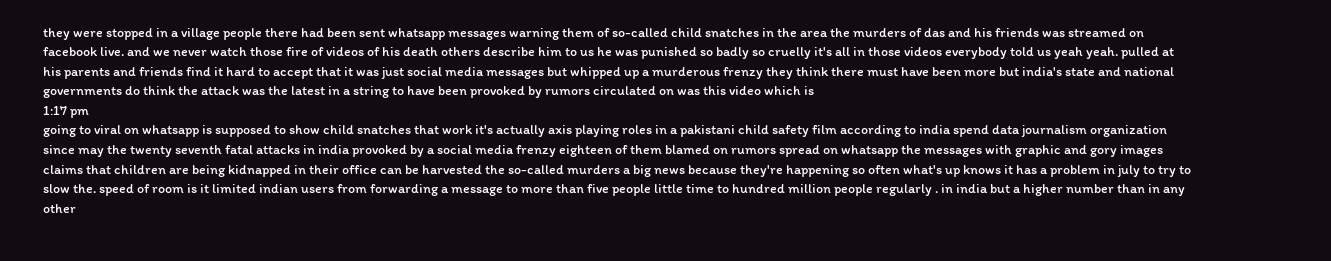they were stopped in a village people there had been sent whatsapp messages warning them of so-called child snatches in the area the murders of das and his friends was streamed on facebook live. and we never watch those fire of videos of his death others describe him to us he was punished so badly so cruelly it's all in those videos everybody told us yeah yeah. pulled at his parents and friends find it hard to accept that it was just social media messages but whipped up a murderous frenzy they think there must have been more but india's state and national governments do think the attack was the latest in a string to have been provoked by rumors circulated on was this video which is
1:17 pm
going to viral on whatsapp is supposed to show child snatches that work it's actually axis playing roles in a pakistani child safety film according to india spend data journalism organization since may the twenty seventh fatal attacks in india provoked by a social media frenzy eighteen of them blamed on rumors spread on whatsapp the messages with graphic and gory images claims that children are being kidnapped in their office can be harvested the so-called murders a big news because they're happening so often what's up knows it has a problem in july to try to slow the. speed of room is it limited indian users from forwarding a message to more than five people little time to hundred million people regularly . in india but a higher number than in any other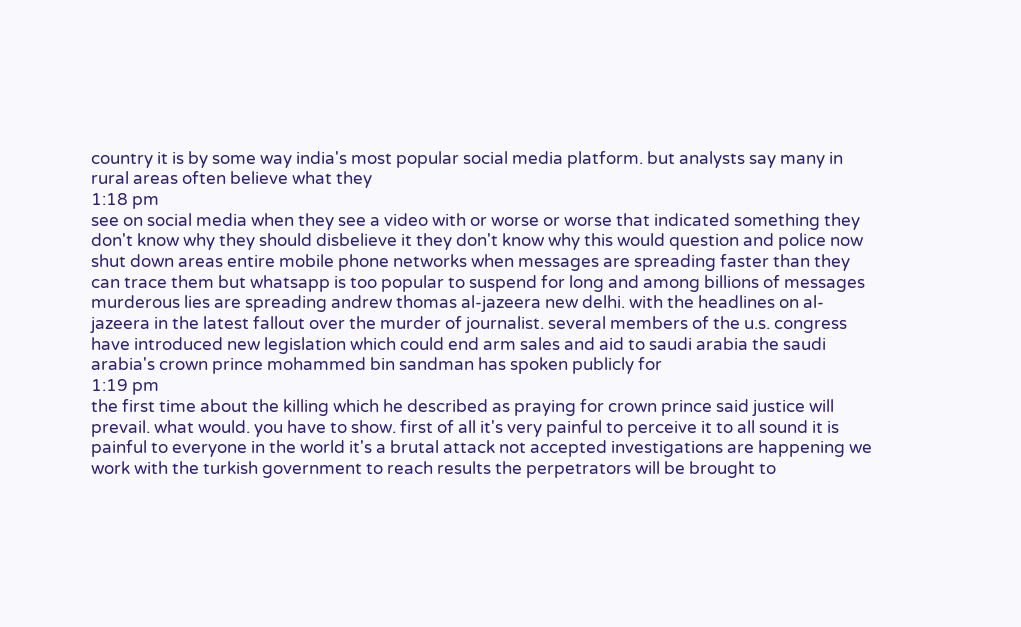country it is by some way india's most popular social media platform. but analysts say many in rural areas often believe what they
1:18 pm
see on social media when they see a video with or worse or worse that indicated something they don't know why they should disbelieve it they don't know why this would question and police now shut down areas entire mobile phone networks when messages are spreading faster than they can trace them but whatsapp is too popular to suspend for long and among billions of messages murderous lies are spreading andrew thomas al-jazeera new delhi. with the headlines on al-jazeera in the latest fallout over the murder of journalist. several members of the u.s. congress have introduced new legislation which could end arm sales and aid to saudi arabia the saudi arabia's crown prince mohammed bin sandman has spoken publicly for
1:19 pm
the first time about the killing which he described as praying for crown prince said justice will prevail. what would. you have to show. first of all it's very painful to perceive it to all sound it is painful to everyone in the world it's a brutal attack not accepted investigations are happening we work with the turkish government to reach results the perpetrators will be brought to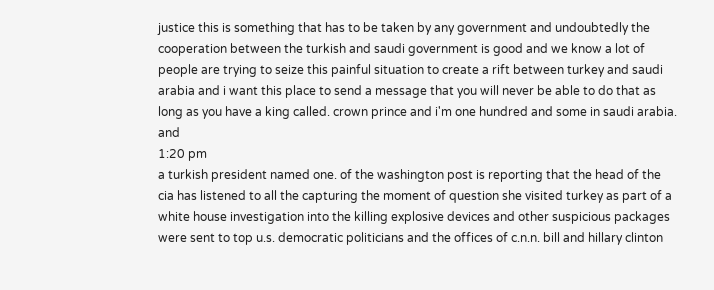justice this is something that has to be taken by any government and undoubtedly the cooperation between the turkish and saudi government is good and we know a lot of people are trying to seize this painful situation to create a rift between turkey and saudi arabia and i want this place to send a message that you will never be able to do that as long as you have a king called. crown prince and i'm one hundred and some in saudi arabia. and
1:20 pm
a turkish president named one. of the washington post is reporting that the head of the cia has listened to all the capturing the moment of question she visited turkey as part of a white house investigation into the killing explosive devices and other suspicious packages were sent to top u.s. democratic politicians and the offices of c.n.n. bill and hillary clinton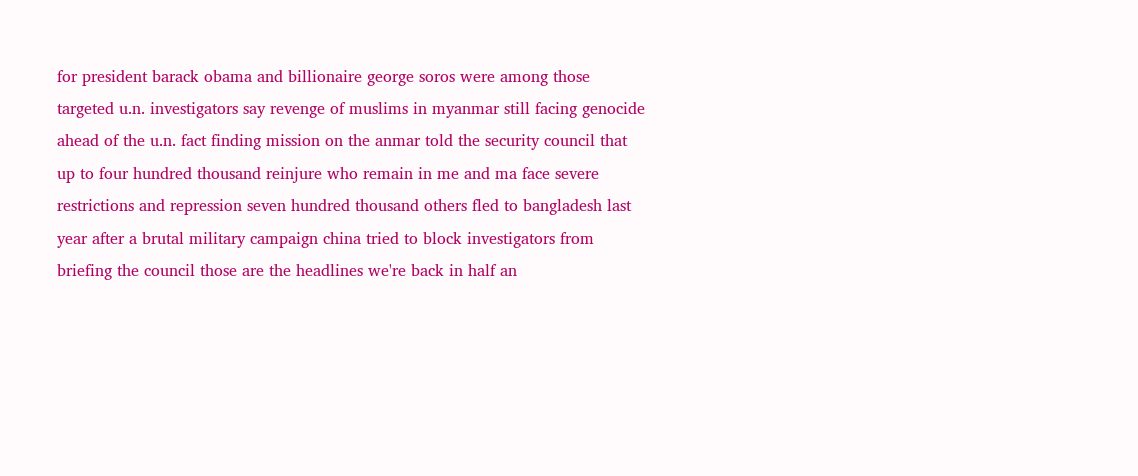for president barack obama and billionaire george soros were among those targeted u.n. investigators say revenge of muslims in myanmar still facing genocide ahead of the u.n. fact finding mission on the anmar told the security council that up to four hundred thousand reinjure who remain in me and ma face severe restrictions and repression seven hundred thousand others fled to bangladesh last year after a brutal military campaign china tried to block investigators from briefing the council those are the headlines we're back in half an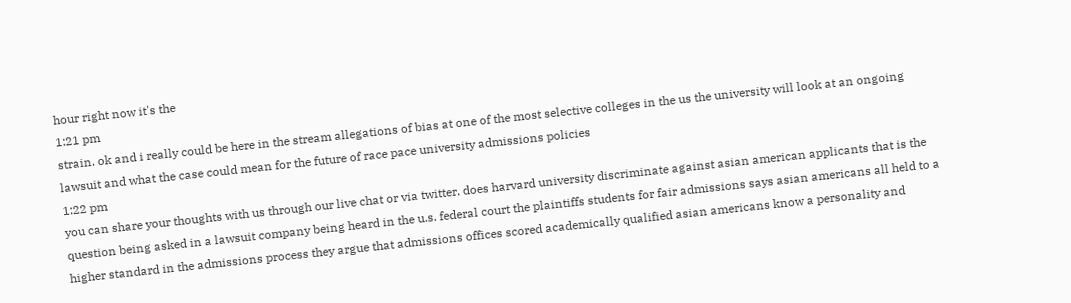hour right now it's the
1:21 pm
strain. ok and i really could be here in the stream allegations of bias at one of the most selective colleges in the us the university will look at an ongoing lawsuit and what the case could mean for the future of race pace university admissions policies
1:22 pm
you can share your thoughts with us through our live chat or via twitter. does harvard university discriminate against asian american applicants that is the question being asked in a lawsuit company being heard in the u.s. federal court the plaintiffs students for fair admissions says asian americans all held to a higher standard in the admissions process they argue that admissions offices scored academically qualified asian americans know a personality and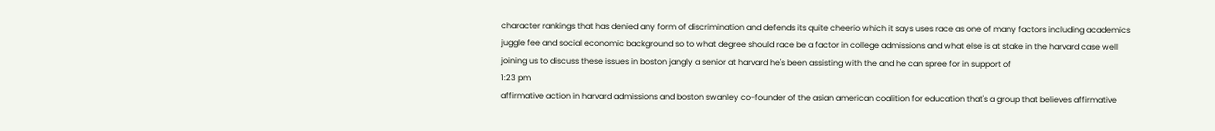character rankings that has denied any form of discrimination and defends its quite cheerio which it says uses race as one of many factors including academics juggle fee and social economic background so to what degree should race be a factor in college admissions and what else is at stake in the harvard case well joining us to discuss these issues in boston jangly a senior at harvard he's been assisting with the and he can spree for in support of
1:23 pm
affirmative action in harvard admissions and boston swanley co-founder of the asian american coalition for education that's a group that believes affirmative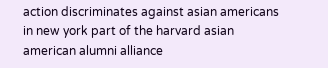action discriminates against asian americans in new york part of the harvard asian american alumni alliance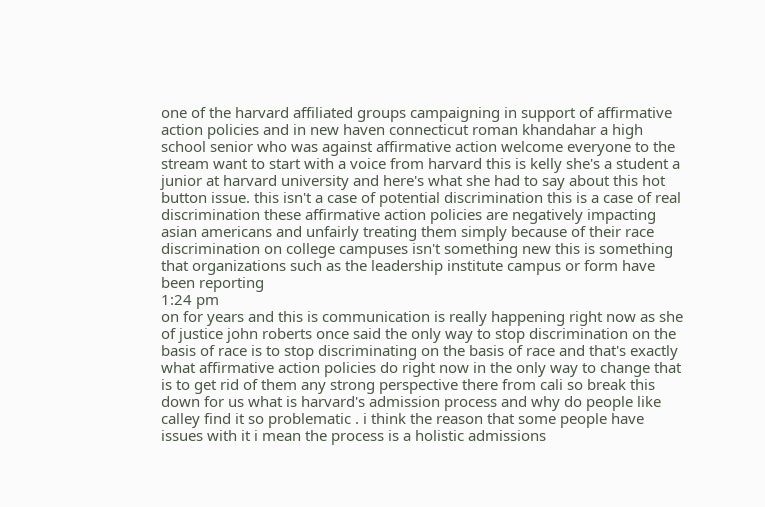one of the harvard affiliated groups campaigning in support of affirmative action policies and in new haven connecticut roman khandahar a high school senior who was against affirmative action welcome everyone to the stream want to start with a voice from harvard this is kelly she's a student a junior at harvard university and here's what she had to say about this hot button issue. this isn't a case of potential discrimination this is a case of real discrimination these affirmative action policies are negatively impacting asian americans and unfairly treating them simply because of their race discrimination on college campuses isn't something new this is something that organizations such as the leadership institute campus or form have been reporting
1:24 pm
on for years and this is communication is really happening right now as she of justice john roberts once said the only way to stop discrimination on the basis of race is to stop discriminating on the basis of race and that's exactly what affirmative action policies do right now in the only way to change that is to get rid of them any strong perspective there from cali so break this down for us what is harvard's admission process and why do people like calley find it so problematic . i think the reason that some people have issues with it i mean the process is a holistic admissions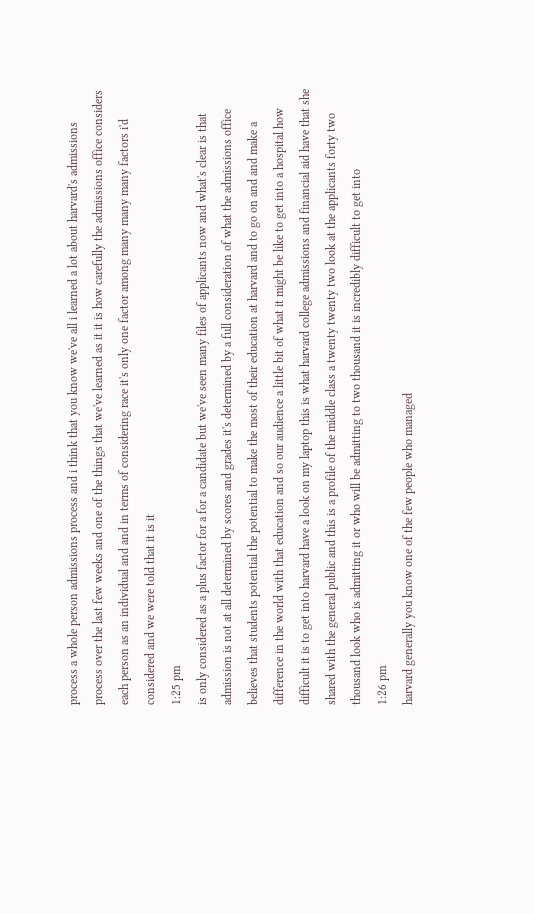process a whole person admissions process and i think that you know we've all i learned a lot about harvard's admissions process over the last few weeks and one of the things that we've learned as it it is how carefully the admissions office considers each person as an individual and and in terms of considering race it's only one factor among many many many factors i'd considered and we were told that it is it
1:25 pm
is only considered as a plus factor for a for a candidate but we've seen many files of applicants now and what's clear is that admission is not at all determined by scores and grades it's determined by a full consideration of what the admissions office believes that students potential the potential to make the most of their education at harvard and to go on and and make a difference in the world with that education and so our audience a little bit of what it might be like to get into a hospital how difficult it is to get into harvard have a look on my laptop this is what harvard college admissions and financial aid have that she shared with the general public and this is a profile of the middle class a twenty twenty two look at the applicants forty two thousand look who is admitting it or who will be admitting to two thousand it is incredibly difficult to get into
1:26 pm
harvard generally you know one of the few people who managed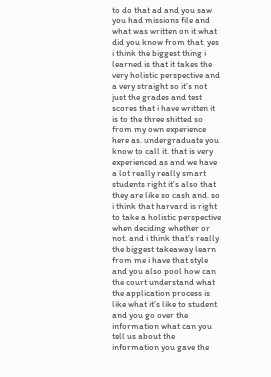to do that ad and you saw you had missions file and what was written on it what did you know from that. yes i think the biggest thing i learned is that it takes the very holistic perspective and a very straight so it's not just the grades and test scores that i have written it is to the three shitted so from my own experience here as. undergraduate you know to call it. that is very experienced as and we have a lot really really smart students right it's also that they are like so cash and. so i think that harvard is right to take a holistic perspective when deciding whether or not. and i think that's really the biggest takeaway learn from me i have that style and you also pool how can the court understand what the application process is like what it's like to student and you go over the information what can you tell us about the information you gave the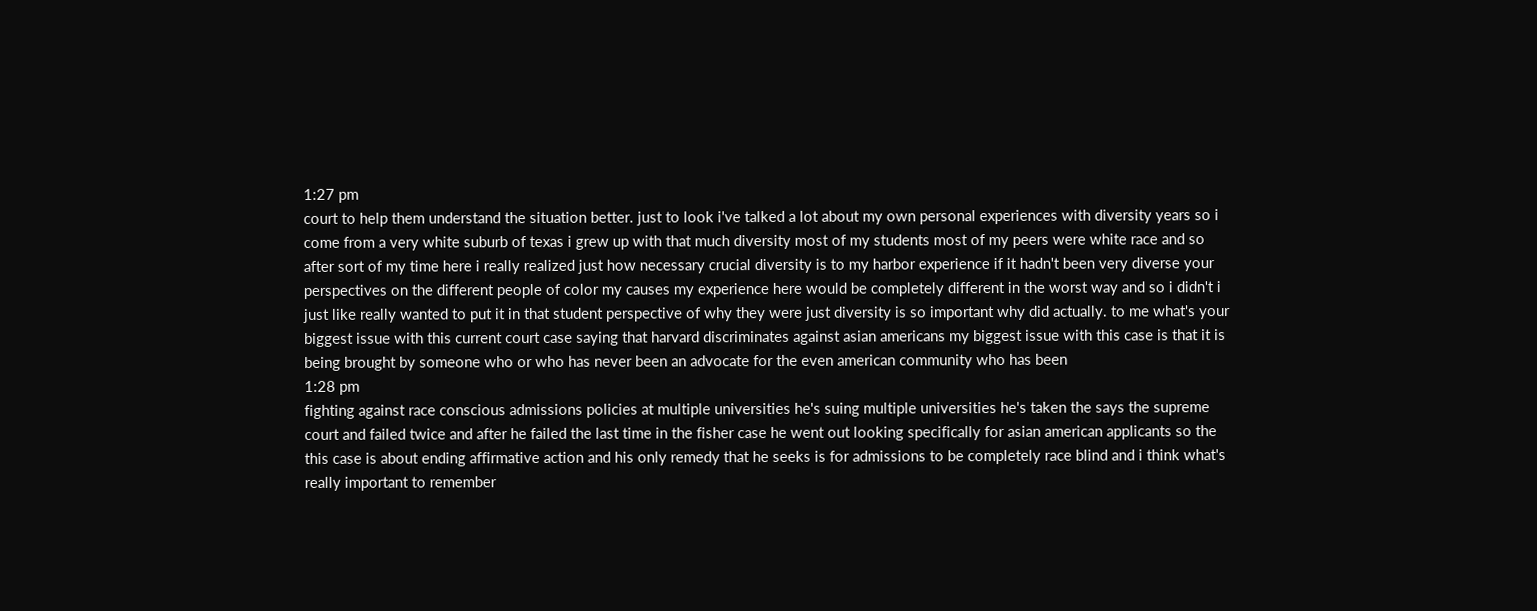1:27 pm
court to help them understand the situation better. just to look i've talked a lot about my own personal experiences with diversity years so i come from a very white suburb of texas i grew up with that much diversity most of my students most of my peers were white race and so after sort of my time here i really realized just how necessary crucial diversity is to my harbor experience if it hadn't been very diverse your perspectives on the different people of color my causes my experience here would be completely different in the worst way and so i didn't i just like really wanted to put it in that student perspective of why they were just diversity is so important why did actually. to me what's your biggest issue with this current court case saying that harvard discriminates against asian americans my biggest issue with this case is that it is being brought by someone who or who has never been an advocate for the even american community who has been
1:28 pm
fighting against race conscious admissions policies at multiple universities he's suing multiple universities he's taken the says the supreme court and failed twice and after he failed the last time in the fisher case he went out looking specifically for asian american applicants so the this case is about ending affirmative action and his only remedy that he seeks is for admissions to be completely race blind and i think what's really important to remember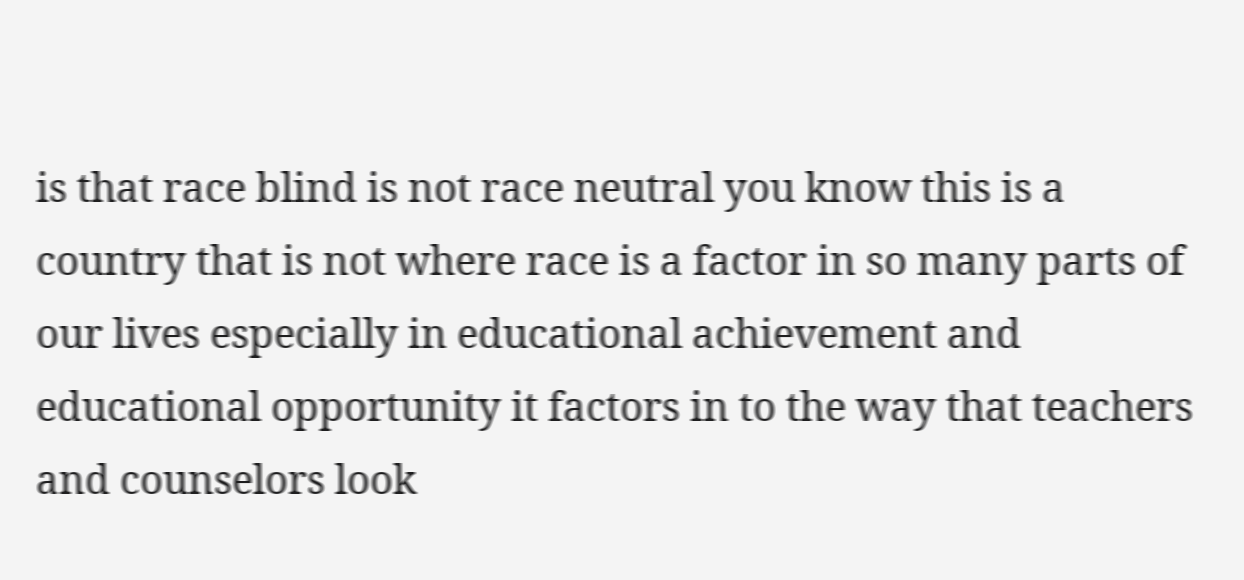is that race blind is not race neutral you know this is a country that is not where race is a factor in so many parts of our lives especially in educational achievement and educational opportunity it factors in to the way that teachers and counselors look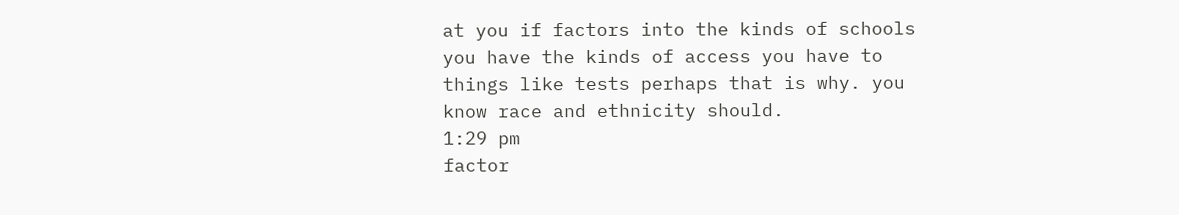at you if factors into the kinds of schools you have the kinds of access you have to things like tests perhaps that is why. you know race and ethnicity should.
1:29 pm
factor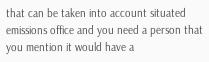that can be taken into account situated emissions office and you need a person that you mention it would have a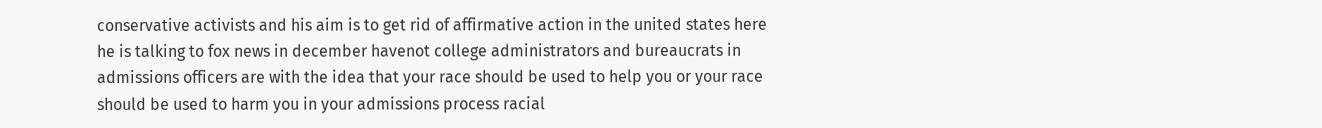conservative activists and his aim is to get rid of affirmative action in the united states here he is talking to fox news in december havenot college administrators and bureaucrats in admissions officers are with the idea that your race should be used to help you or your race should be used to harm you in your admissions process racial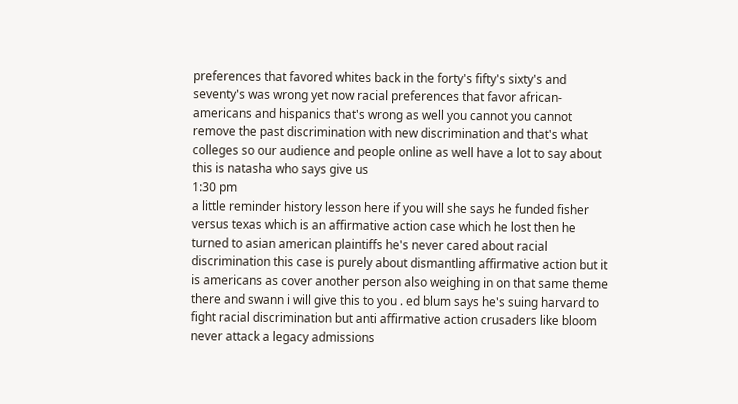preferences that favored whites back in the forty's fifty's sixty's and seventy's was wrong yet now racial preferences that favor african-americans and hispanics that's wrong as well you cannot you cannot remove the past discrimination with new discrimination and that's what colleges so our audience and people online as well have a lot to say about this is natasha who says give us
1:30 pm
a little reminder history lesson here if you will she says he funded fisher versus texas which is an affirmative action case which he lost then he turned to asian american plaintiffs he's never cared about racial discrimination this case is purely about dismantling affirmative action but it is americans as cover another person also weighing in on that same theme there and swann i will give this to you . ed blum says he's suing harvard to fight racial discrimination but anti affirmative action crusaders like bloom never attack a legacy admissions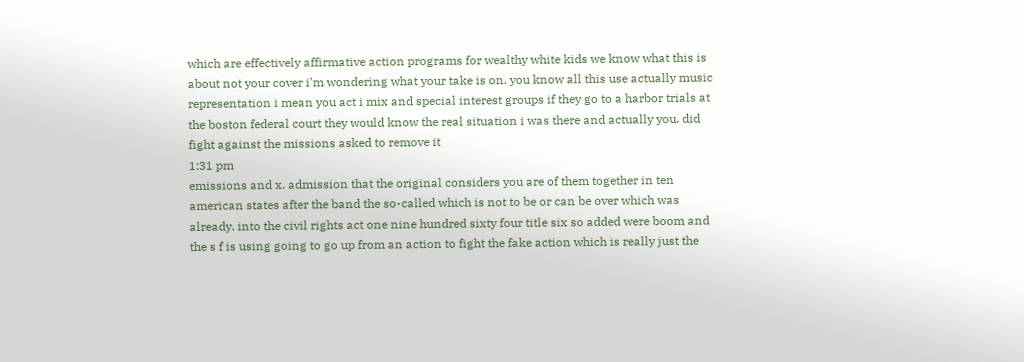which are effectively affirmative action programs for wealthy white kids we know what this is about not your cover i'm wondering what your take is on. you know all this use actually music representation i mean you act i mix and special interest groups if they go to a harbor trials at the boston federal court they would know the real situation i was there and actually you. did fight against the missions asked to remove it
1:31 pm
emissions and x. admission that the original considers you are of them together in ten american states after the band the so-called which is not to be or can be over which was already. into the civil rights act one nine hundred sixty four title six so added were boom and the s f is using going to go up from an action to fight the fake action which is really just the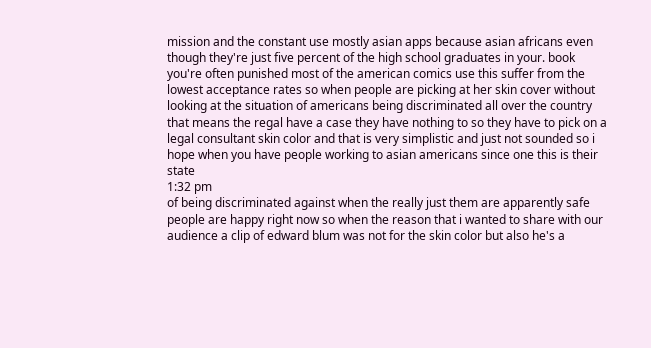mission and the constant use mostly asian apps because asian africans even though they're just five percent of the high school graduates in your. book you're often punished most of the american comics use this suffer from the lowest acceptance rates so when people are picking at her skin cover without looking at the situation of americans being discriminated all over the country that means the regal have a case they have nothing to so they have to pick on a legal consultant skin color and that is very simplistic and just not sounded so i hope when you have people working to asian americans since one this is their state
1:32 pm
of being discriminated against when the really just them are apparently safe people are happy right now so when the reason that i wanted to share with our audience a clip of edward blum was not for the skin color but also he's a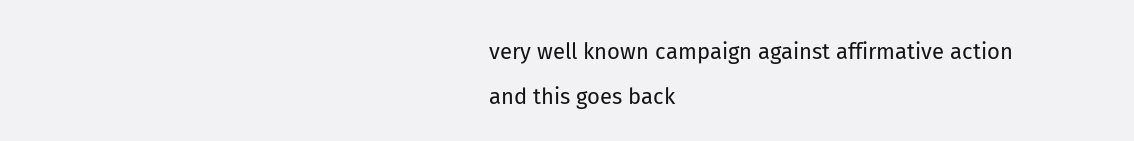very well known campaign against affirmative action and this goes back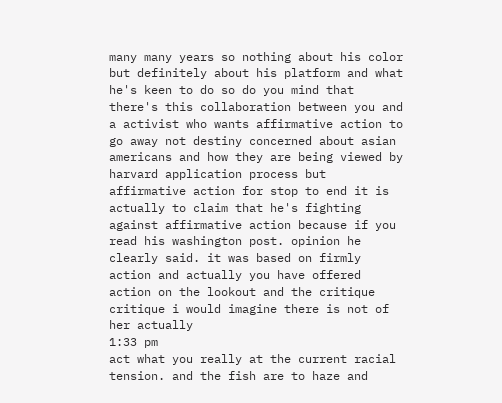many many years so nothing about his color but definitely about his platform and what he's keen to do so do you mind that there's this collaboration between you and a activist who wants affirmative action to go away not destiny concerned about asian americans and how they are being viewed by harvard application process but affirmative action for stop to end it is actually to claim that he's fighting against affirmative action because if you read his washington post. opinion he clearly said. it was based on firmly action and actually you have offered action on the lookout and the critique critique i would imagine there is not of her actually
1:33 pm
act what you really at the current racial tension. and the fish are to haze and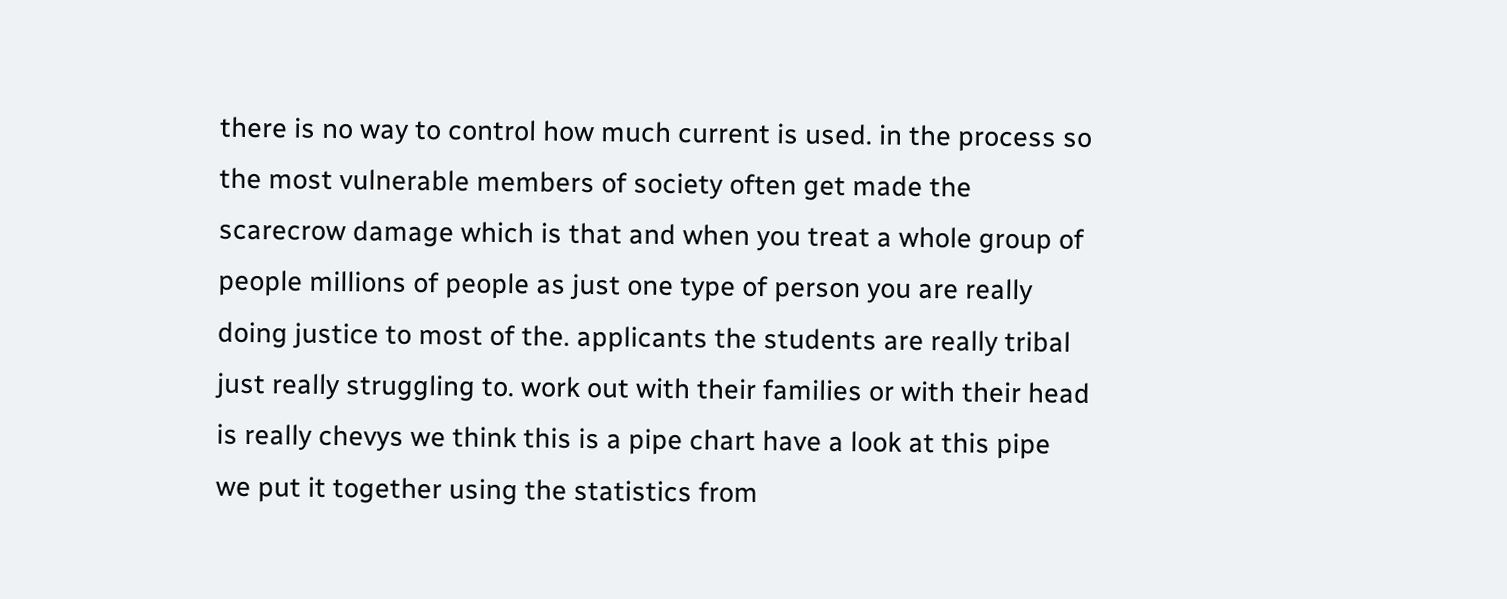there is no way to control how much current is used. in the process so the most vulnerable members of society often get made the scarecrow damage which is that and when you treat a whole group of people millions of people as just one type of person you are really doing justice to most of the. applicants the students are really tribal just really struggling to. work out with their families or with their head is really chevys we think this is a pipe chart have a look at this pipe we put it together using the statistics from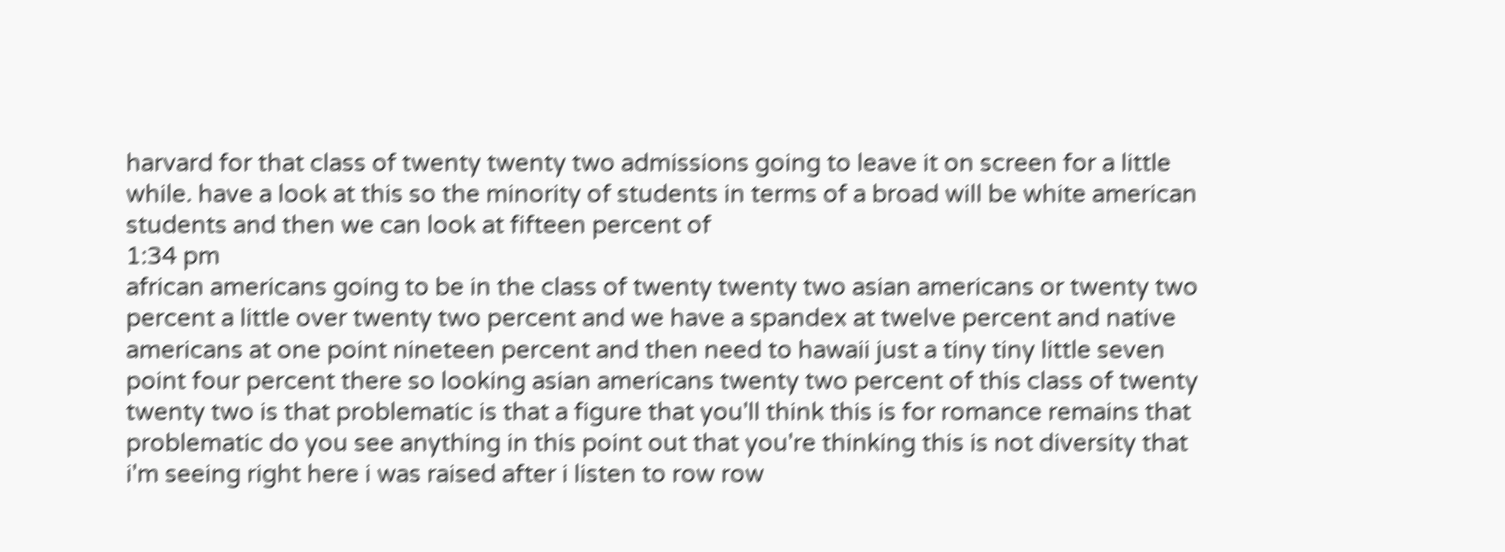harvard for that class of twenty twenty two admissions going to leave it on screen for a little while. have a look at this so the minority of students in terms of a broad will be white american students and then we can look at fifteen percent of
1:34 pm
african americans going to be in the class of twenty twenty two asian americans or twenty two percent a little over twenty two percent and we have a spandex at twelve percent and native americans at one point nineteen percent and then need to hawaii just a tiny tiny little seven point four percent there so looking asian americans twenty two percent of this class of twenty twenty two is that problematic is that a figure that you'll think this is for romance remains that problematic do you see anything in this point out that you're thinking this is not diversity that i'm seeing right here i was raised after i listen to row row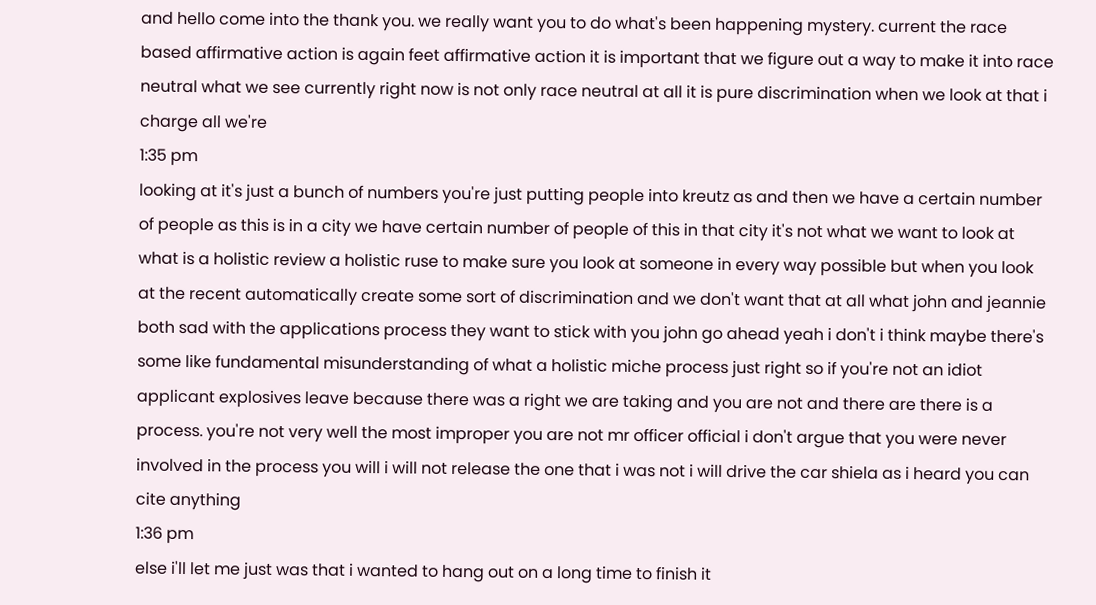and hello come into the thank you. we really want you to do what's been happening mystery. current the race based affirmative action is again feet affirmative action it is important that we figure out a way to make it into race neutral what we see currently right now is not only race neutral at all it is pure discrimination when we look at that i charge all we're
1:35 pm
looking at it's just a bunch of numbers you're just putting people into kreutz as and then we have a certain number of people as this is in a city we have certain number of people of this in that city it's not what we want to look at what is a holistic review a holistic ruse to make sure you look at someone in every way possible but when you look at the recent automatically create some sort of discrimination and we don't want that at all what john and jeannie both sad with the applications process they want to stick with you john go ahead yeah i don't i think maybe there's some like fundamental misunderstanding of what a holistic miche process just right so if you're not an idiot applicant explosives leave because there was a right we are taking and you are not and there are there is a process. you're not very well the most improper you are not mr officer official i don't argue that you were never involved in the process you will i will not release the one that i was not i will drive the car shiela as i heard you can cite anything
1:36 pm
else i'll let me just was that i wanted to hang out on a long time to finish it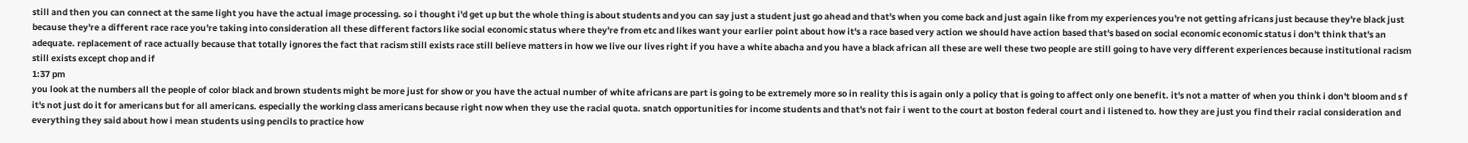still and then you can connect at the same light you have the actual image processing. so i thought i'd get up but the whole thing is about students and you can say just a student just go ahead and that's when you come back and just again like from my experiences you're not getting africans just because they're black just because they're a different race race you're taking into consideration all these different factors like social economic status where they're from etc and likes want your earlier point about how it's a race based very action we should have action based that's based on social economic economic status i don't think that's an adequate. replacement of race actually because that totally ignores the fact that racism still exists race still believe matters in how we live our lives right if you have a white abacha and you have a black african all these are well these two people are still going to have very different experiences because institutional racism still exists except chop and if
1:37 pm
you look at the numbers all the people of color black and brown students might be more just for show or you have the actual number of white africans are part is going to be extremely more so in reality this is again only a policy that is going to affect only one benefit. it's not a matter of when you think i don't bloom and s f it's not just do it for americans but for all americans. especially the working class americans because right now when they use the racial quota. snatch opportunities for income students and that's not fair i went to the court at boston federal court and i listened to. how they are just you find their racial consideration and everything they said about how i mean students using pencils to practice how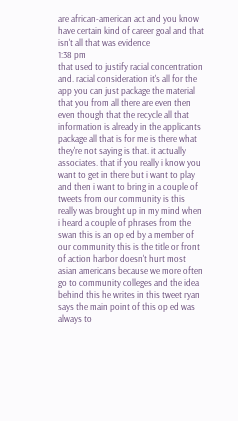are african-american act and you know have certain kind of career goal and that isn't all that was evidence
1:38 pm
that used to justify racial concentration and. racial consideration it's all for the app you can just package the material that you from all there are even then even though that the recycle all that information is already in the applicants package all that is for me is there what they're not saying is that. it actually associates. that if you really i know you want to get in there but i want to play and then i want to bring in a couple of tweets from our community is this really was brought up in my mind when i heard a couple of phrases from the swan this is an op ed by a member of our community this is the title or front of action harbor doesn't hurt most asian americans because we more often go to community colleges and the idea behind this he writes in this tweet ryan says the main point of this op ed was always to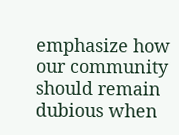emphasize how our community should remain dubious when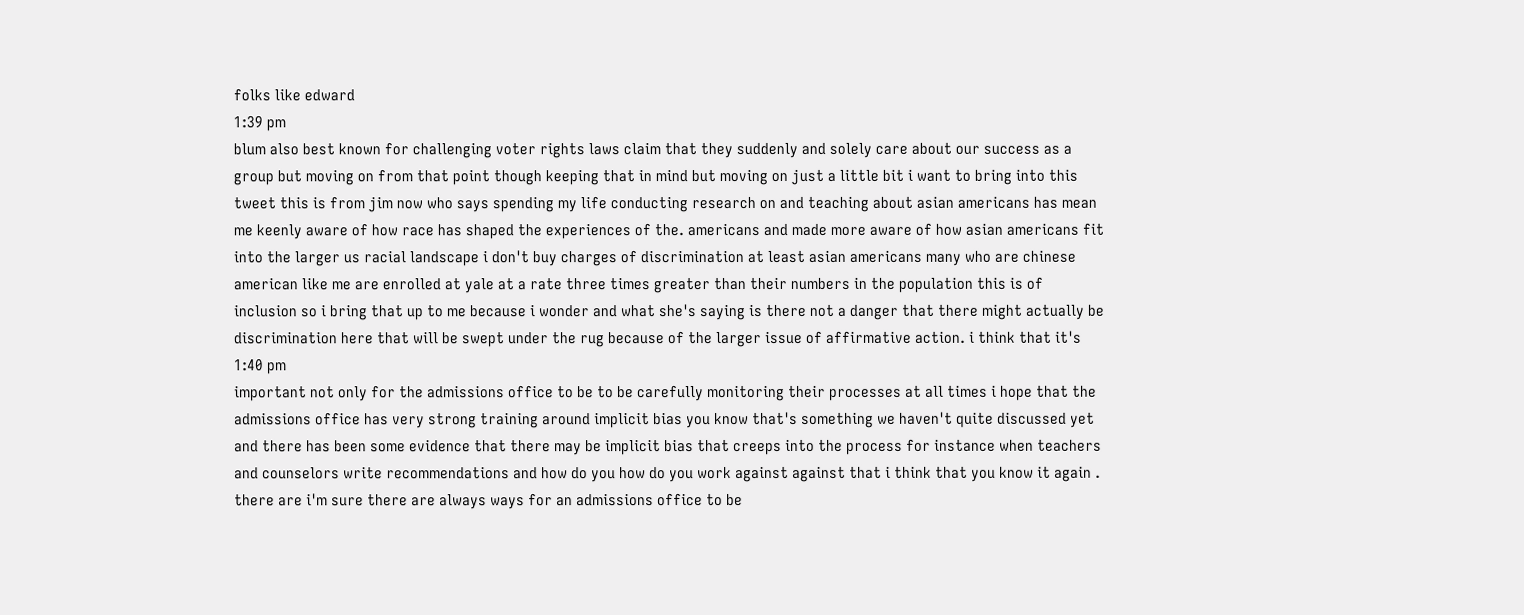folks like edward
1:39 pm
blum also best known for challenging voter rights laws claim that they suddenly and solely care about our success as a group but moving on from that point though keeping that in mind but moving on just a little bit i want to bring into this tweet this is from jim now who says spending my life conducting research on and teaching about asian americans has mean me keenly aware of how race has shaped the experiences of the. americans and made more aware of how asian americans fit into the larger us racial landscape i don't buy charges of discrimination at least asian americans many who are chinese american like me are enrolled at yale at a rate three times greater than their numbers in the population this is of inclusion so i bring that up to me because i wonder and what she's saying is there not a danger that there might actually be discrimination here that will be swept under the rug because of the larger issue of affirmative action. i think that it's
1:40 pm
important not only for the admissions office to be to be carefully monitoring their processes at all times i hope that the admissions office has very strong training around implicit bias you know that's something we haven't quite discussed yet and there has been some evidence that there may be implicit bias that creeps into the process for instance when teachers and counselors write recommendations and how do you how do you work against against that i think that you know it again . there are i'm sure there are always ways for an admissions office to be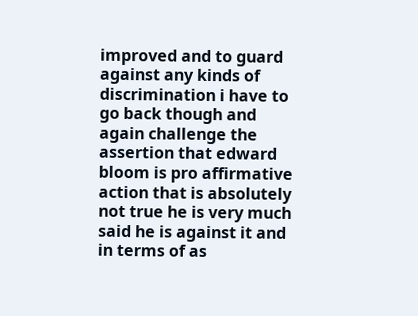improved and to guard against any kinds of discrimination i have to go back though and again challenge the assertion that edward bloom is pro affirmative action that is absolutely not true he is very much said he is against it and in terms of as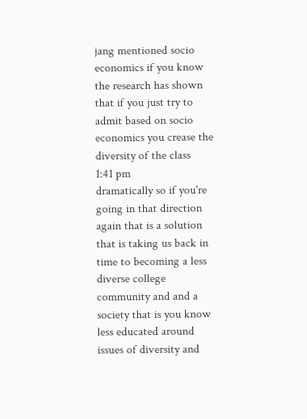jang mentioned socio economics if you know the research has shown that if you just try to admit based on socio economics you crease the diversity of the class
1:41 pm
dramatically so if you're going in that direction again that is a solution that is taking us back in time to becoming a less diverse college community and and a society that is you know less educated around issues of diversity and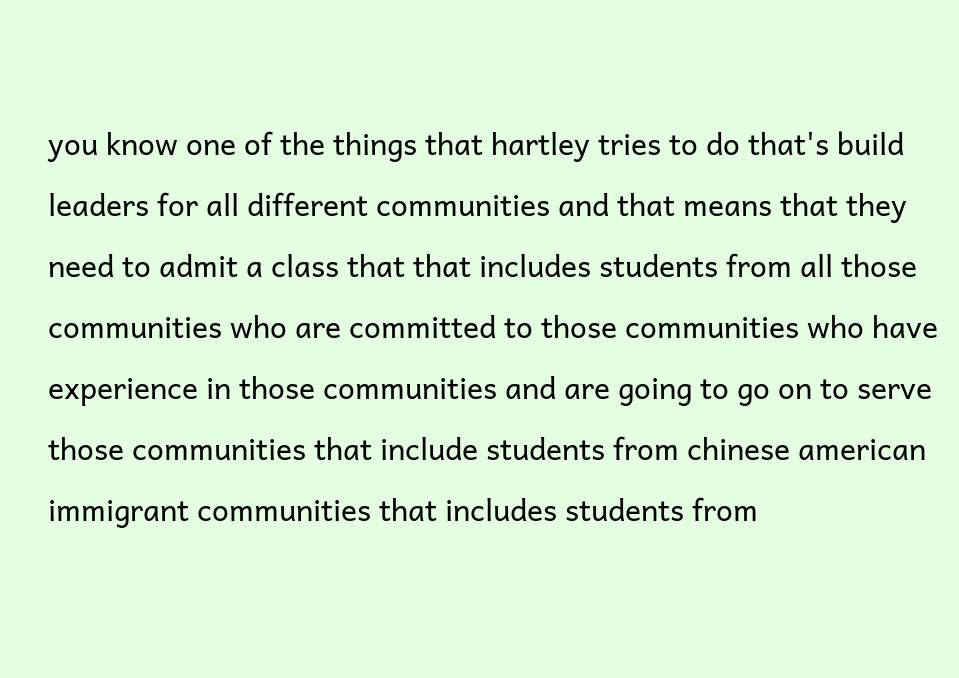you know one of the things that hartley tries to do that's build leaders for all different communities and that means that they need to admit a class that that includes students from all those communities who are committed to those communities who have experience in those communities and are going to go on to serve those communities that include students from chinese american immigrant communities that includes students from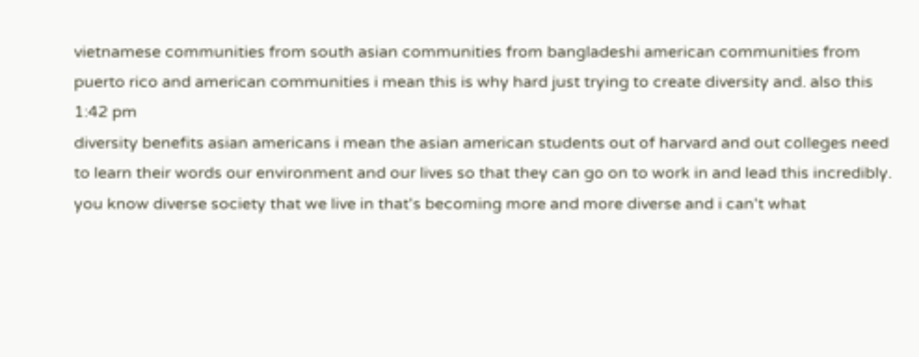vietnamese communities from south asian communities from bangladeshi american communities from puerto rico and american communities i mean this is why hard just trying to create diversity and. also this
1:42 pm
diversity benefits asian americans i mean the asian american students out of harvard and out colleges need to learn their words our environment and our lives so that they can go on to work in and lead this incredibly. you know diverse society that we live in that's becoming more and more diverse and i can't what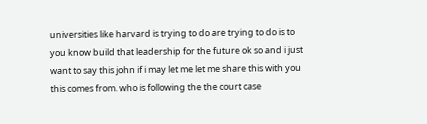universities like harvard is trying to do are trying to do is to you know build that leadership for the future ok so and i just want to say this john if i may let me let me share this with you this comes from. who is following the the court case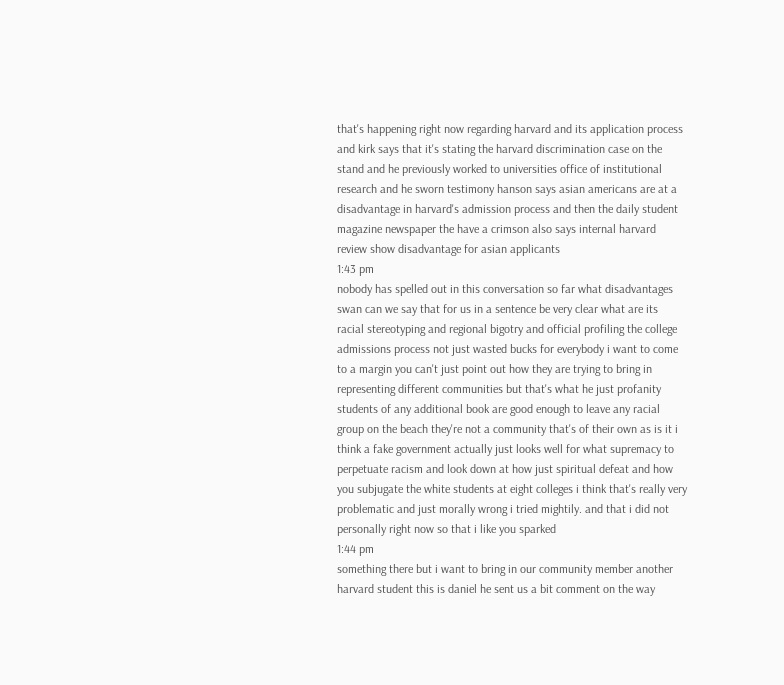that's happening right now regarding harvard and its application process and kirk says that it's stating the harvard discrimination case on the stand and he previously worked to universities office of institutional research and he sworn testimony hanson says asian americans are at a disadvantage in harvard's admission process and then the daily student magazine newspaper the have a crimson also says internal harvard review show disadvantage for asian applicants
1:43 pm
nobody has spelled out in this conversation so far what disadvantages swan can we say that for us in a sentence be very clear what are its racial stereotyping and regional bigotry and official profiling the college admissions process not just wasted bucks for everybody i want to come to a margin you can't just point out how they are trying to bring in representing different communities but that's what he just profanity students of any additional book are good enough to leave any racial group on the beach they're not a community that's of their own as is it i think a fake government actually just looks well for what supremacy to perpetuate racism and look down at how just spiritual defeat and how you subjugate the white students at eight colleges i think that's really very problematic and just morally wrong i tried mightily. and that i did not personally right now so that i like you sparked
1:44 pm
something there but i want to bring in our community member another harvard student this is daniel he sent us a bit comment on the way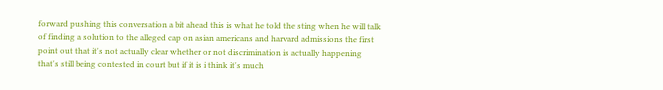forward pushing this conversation a bit ahead this is what he told the sting when he will talk of finding a solution to the alleged cap on asian americans and harvard admissions the first point out that it's not actually clear whether or not discrimination is actually happening that's still being contested in court but if it is i think it's much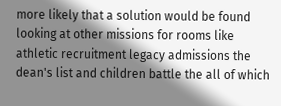more likely that a solution would be found looking at other missions for rooms like athletic recruitment legacy admissions the dean's list and children battle the all of which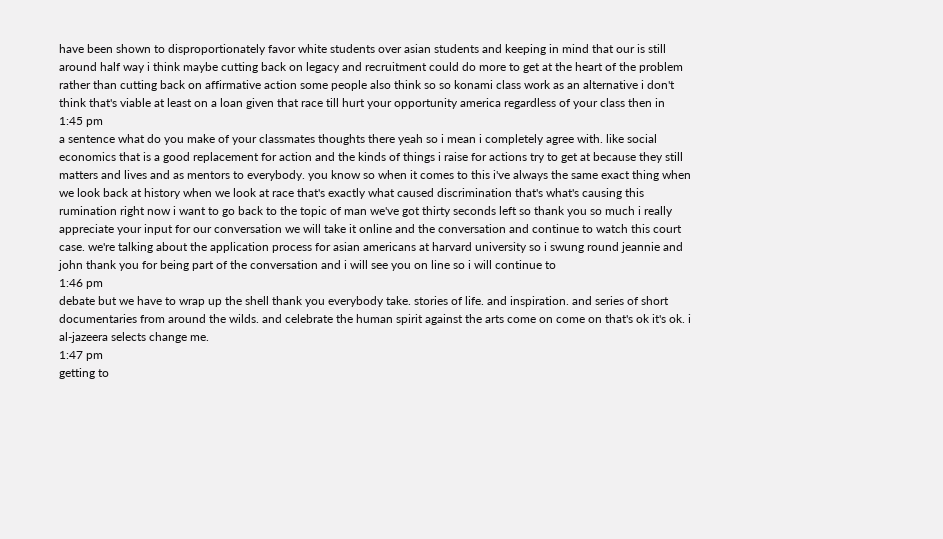have been shown to disproportionately favor white students over asian students and keeping in mind that our is still around half way i think maybe cutting back on legacy and recruitment could do more to get at the heart of the problem rather than cutting back on affirmative action some people also think so so konami class work as an alternative i don't think that's viable at least on a loan given that race till hurt your opportunity america regardless of your class then in
1:45 pm
a sentence what do you make of your classmates thoughts there yeah so i mean i completely agree with. like social economics that is a good replacement for action and the kinds of things i raise for actions try to get at because they still matters and lives and as mentors to everybody. you know so when it comes to this i've always the same exact thing when we look back at history when we look at race that's exactly what caused discrimination that's what's causing this rumination right now i want to go back to the topic of man we've got thirty seconds left so thank you so much i really appreciate your input for our conversation we will take it online and the conversation and continue to watch this court case. we're talking about the application process for asian americans at harvard university so i swung round jeannie and john thank you for being part of the conversation and i will see you on line so i will continue to
1:46 pm
debate but we have to wrap up the shell thank you everybody take. stories of life. and inspiration. and series of short documentaries from around the wilds. and celebrate the human spirit against the arts come on come on that's ok it's ok. i al-jazeera selects change me.
1:47 pm
getting to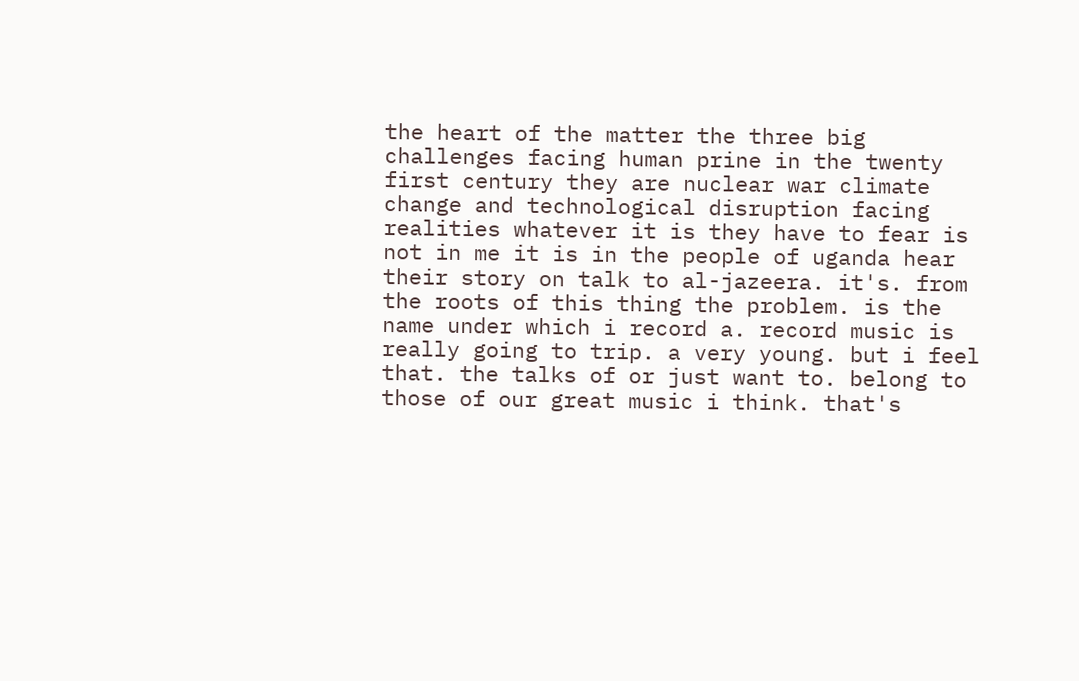the heart of the matter the three big challenges facing human prine in the twenty first century they are nuclear war climate change and technological disruption facing realities whatever it is they have to fear is not in me it is in the people of uganda hear their story on talk to al-jazeera. it's. from the roots of this thing the problem. is the name under which i record a. record music is really going to trip. a very young. but i feel that. the talks of or just want to. belong to those of our great music i think. that's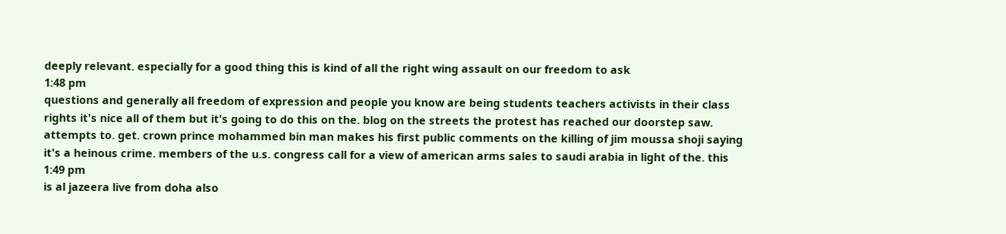deeply relevant. especially for a good thing this is kind of all the right wing assault on our freedom to ask
1:48 pm
questions and generally all freedom of expression and people you know are being students teachers activists in their class rights it's nice all of them but it's going to do this on the. blog on the streets the protest has reached our doorstep saw. attempts to. get. crown prince mohammed bin man makes his first public comments on the killing of jim moussa shoji saying it's a heinous crime. members of the u.s. congress call for a view of american arms sales to saudi arabia in light of the. this
1:49 pm
is al jazeera live from doha also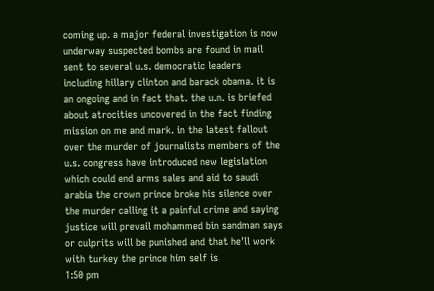coming up. a major federal investigation is now underway suspected bombs are found in mail sent to several u.s. democratic leaders including hillary clinton and barack obama. it is an ongoing and in fact that. the u.n. is briefed about atrocities uncovered in the fact finding mission on me and mark. in the latest fallout over the murder of journalists members of the u.s. congress have introduced new legislation which could end arms sales and aid to saudi arabia the crown prince broke his silence over the murder calling it a painful crime and saying justice will prevail mohammed bin sandman says or culprits will be punished and that he'll work with turkey the prince him self is
1:50 pm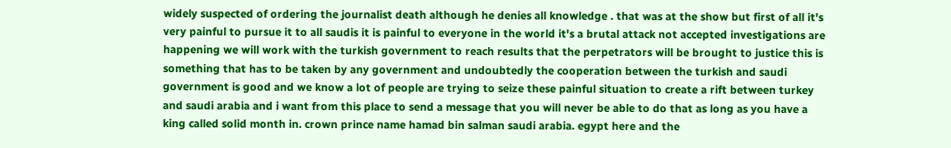widely suspected of ordering the journalist death although he denies all knowledge . that was at the show but first of all it's very painful to pursue it to all saudis it is painful to everyone in the world it's a brutal attack not accepted investigations are happening we will work with the turkish government to reach results that the perpetrators will be brought to justice this is something that has to be taken by any government and undoubtedly the cooperation between the turkish and saudi government is good and we know a lot of people are trying to seize these painful situation to create a rift between turkey and saudi arabia and i want from this place to send a message that you will never be able to do that as long as you have a king called solid month in. crown prince name hamad bin salman saudi arabia. egypt here and the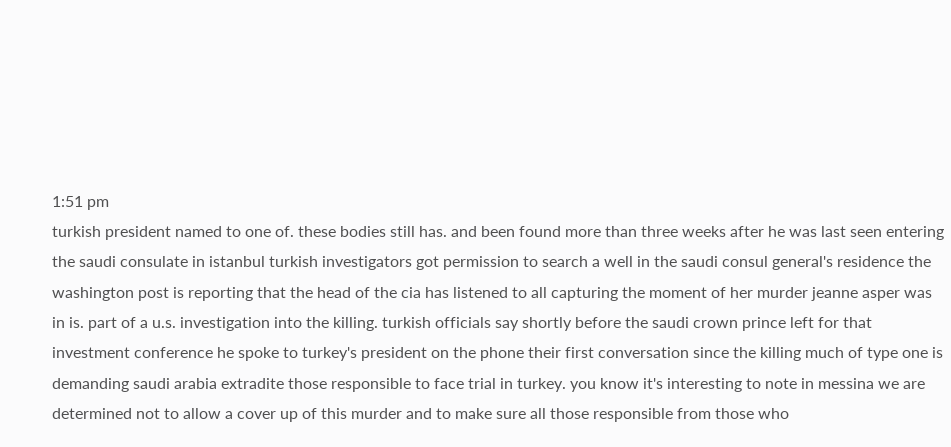1:51 pm
turkish president named to one of. these bodies still has. and been found more than three weeks after he was last seen entering the saudi consulate in istanbul turkish investigators got permission to search a well in the saudi consul general's residence the washington post is reporting that the head of the cia has listened to all capturing the moment of her murder jeanne asper was in is. part of a u.s. investigation into the killing. turkish officials say shortly before the saudi crown prince left for that investment conference he spoke to turkey's president on the phone their first conversation since the killing much of type one is demanding saudi arabia extradite those responsible to face trial in turkey. you know it's interesting to note in messina we are determined not to allow a cover up of this murder and to make sure all those responsible from those who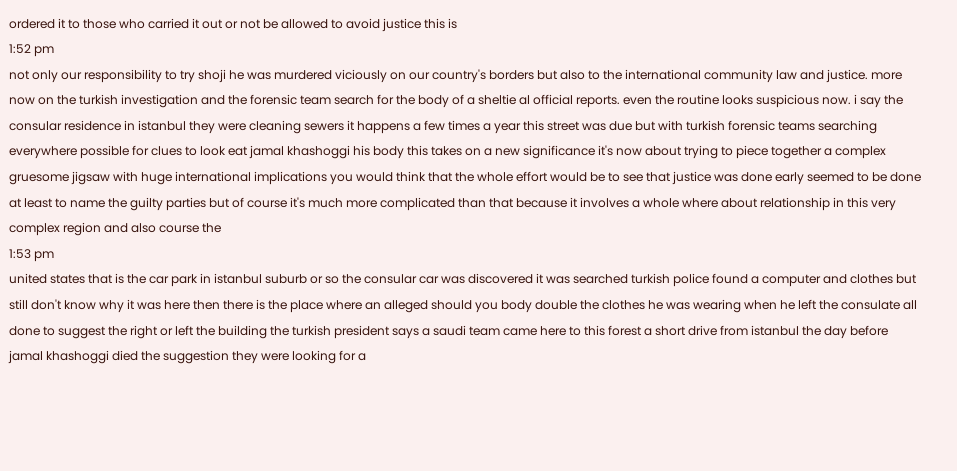ordered it to those who carried it out or not be allowed to avoid justice this is
1:52 pm
not only our responsibility to try shoji he was murdered viciously on our country's borders but also to the international community law and justice. more now on the turkish investigation and the forensic team search for the body of a sheltie al official reports. even the routine looks suspicious now. i say the consular residence in istanbul they were cleaning sewers it happens a few times a year this street was due but with turkish forensic teams searching everywhere possible for clues to look eat jamal khashoggi his body this takes on a new significance it's now about trying to piece together a complex gruesome jigsaw with huge international implications you would think that the whole effort would be to see that justice was done early seemed to be done at least to name the guilty parties but of course it's much more complicated than that because it involves a whole where about relationship in this very complex region and also course the
1:53 pm
united states that is the car park in istanbul suburb or so the consular car was discovered it was searched turkish police found a computer and clothes but still don't know why it was here then there is the place where an alleged should you body double the clothes he was wearing when he left the consulate all done to suggest the right or left the building the turkish president says a saudi team came here to this forest a short drive from istanbul the day before jamal khashoggi died the suggestion they were looking for a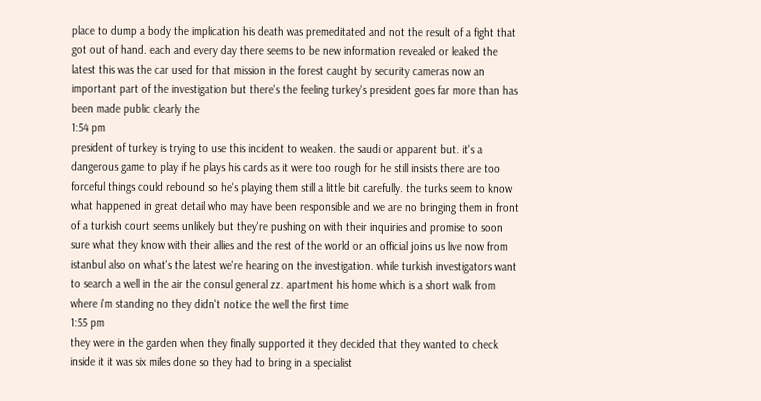place to dump a body the implication his death was premeditated and not the result of a fight that got out of hand. each and every day there seems to be new information revealed or leaked the latest this was the car used for that mission in the forest caught by security cameras now an important part of the investigation but there's the feeling turkey's president goes far more than has been made public clearly the
1:54 pm
president of turkey is trying to use this incident to weaken. the saudi or apparent but. it's a dangerous game to play if he plays his cards as it were too rough for he still insists there are too forceful things could rebound so he's playing them still a little bit carefully. the turks seem to know what happened in great detail who may have been responsible and we are no bringing them in front of a turkish court seems unlikely but they're pushing on with their inquiries and promise to soon sure what they know with their allies and the rest of the world or an official joins us live now from istanbul also on what's the latest we're hearing on the investigation. while turkish investigators want to search a well in the air the consul general zz. apartment his home which is a short walk from where i'm standing no they didn't notice the well the first time
1:55 pm
they were in the garden when they finally supported it they decided that they wanted to check inside it it was six miles done so they had to bring in a specialist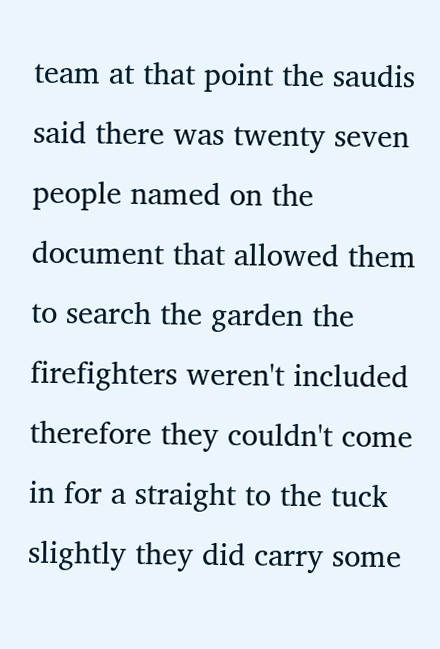team at that point the saudis said there was twenty seven people named on the document that allowed them to search the garden the firefighters weren't included therefore they couldn't come in for a straight to the tuck slightly they did carry some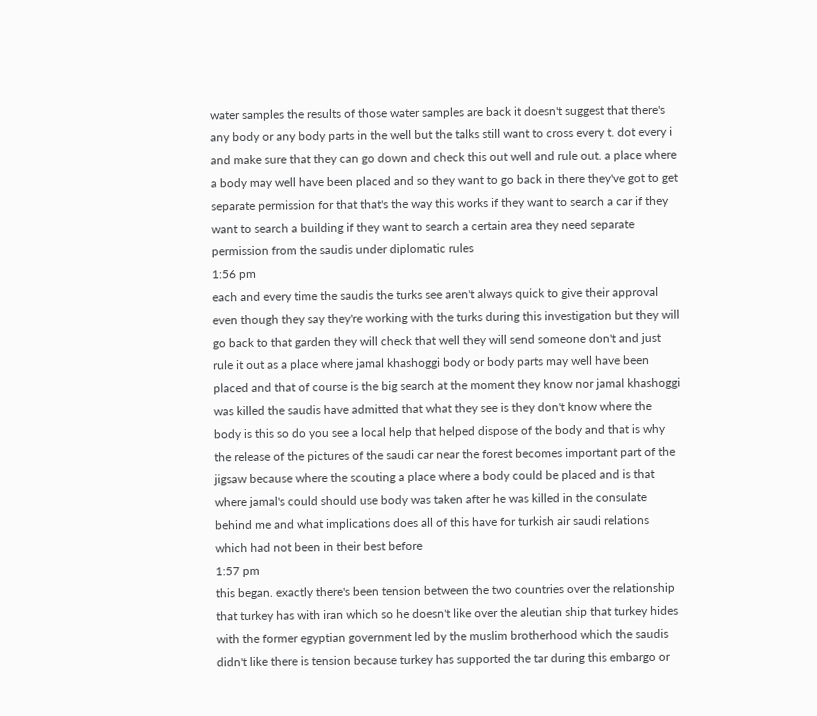water samples the results of those water samples are back it doesn't suggest that there's any body or any body parts in the well but the talks still want to cross every t. dot every i and make sure that they can go down and check this out well and rule out. a place where a body may well have been placed and so they want to go back in there they've got to get separate permission for that that's the way this works if they want to search a car if they want to search a building if they want to search a certain area they need separate permission from the saudis under diplomatic rules
1:56 pm
each and every time the saudis the turks see aren't always quick to give their approval even though they say they're working with the turks during this investigation but they will go back to that garden they will check that well they will send someone don't and just rule it out as a place where jamal khashoggi body or body parts may well have been placed and that of course is the big search at the moment they know nor jamal khashoggi was killed the saudis have admitted that what they see is they don't know where the body is this so do you see a local help that helped dispose of the body and that is why the release of the pictures of the saudi car near the forest becomes important part of the jigsaw because where the scouting a place where a body could be placed and is that where jamal's could should use body was taken after he was killed in the consulate behind me and what implications does all of this have for turkish air saudi relations which had not been in their best before
1:57 pm
this began. exactly there's been tension between the two countries over the relationship that turkey has with iran which so he doesn't like over the aleutian ship that turkey hides with the former egyptian government led by the muslim brotherhood which the saudis didn't like there is tension because turkey has supported the tar during this embargo or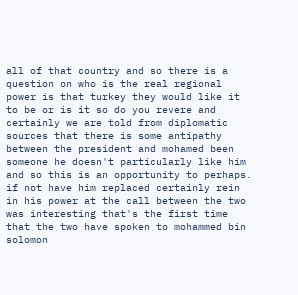all of that country and so there is a question on who is the real regional power is that turkey they would like it to be or is it so do you revere and certainly we are told from diplomatic sources that there is some antipathy between the president and mohamed been someone he doesn't particularly like him and so this is an opportunity to perhaps. if not have him replaced certainly rein in his power at the call between the two was interesting that's the first time that the two have spoken to mohammed bin solomon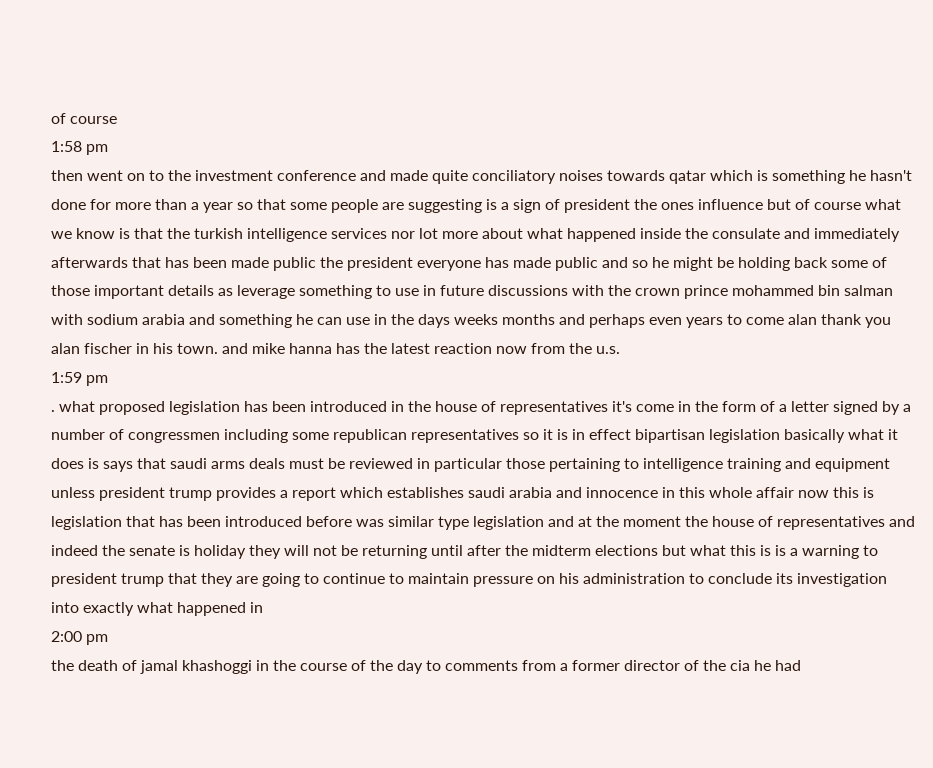of course
1:58 pm
then went on to the investment conference and made quite conciliatory noises towards qatar which is something he hasn't done for more than a year so that some people are suggesting is a sign of president the ones influence but of course what we know is that the turkish intelligence services nor lot more about what happened inside the consulate and immediately afterwards that has been made public the president everyone has made public and so he might be holding back some of those important details as leverage something to use in future discussions with the crown prince mohammed bin salman with sodium arabia and something he can use in the days weeks months and perhaps even years to come alan thank you alan fischer in his town. and mike hanna has the latest reaction now from the u.s.
1:59 pm
. what proposed legislation has been introduced in the house of representatives it's come in the form of a letter signed by a number of congressmen including some republican representatives so it is in effect bipartisan legislation basically what it does is says that saudi arms deals must be reviewed in particular those pertaining to intelligence training and equipment unless president trump provides a report which establishes saudi arabia and innocence in this whole affair now this is legislation that has been introduced before was similar type legislation and at the moment the house of representatives and indeed the senate is holiday they will not be returning until after the midterm elections but what this is is a warning to president trump that they are going to continue to maintain pressure on his administration to conclude its investigation into exactly what happened in
2:00 pm
the death of jamal khashoggi in the course of the day to comments from a former director of the cia he had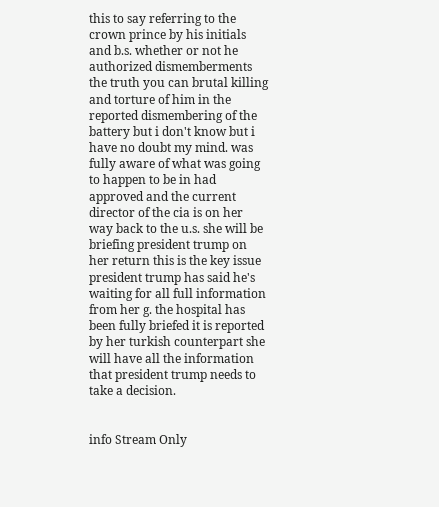this to say referring to the crown prince by his initials and b.s. whether or not he authorized dismemberments the truth you can brutal killing and torture of him in the reported dismembering of the battery but i don't know but i have no doubt my mind. was fully aware of what was going to happen to be in had approved and the current director of the cia is on her way back to the u.s. she will be briefing president trump on her return this is the key issue president trump has said he's waiting for all full information from her g. the hospital has been fully briefed it is reported by her turkish counterpart she will have all the information that president trump needs to take a decision.


info Stream Only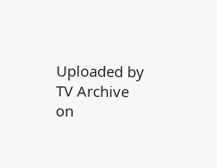Uploaded by TV Archive on